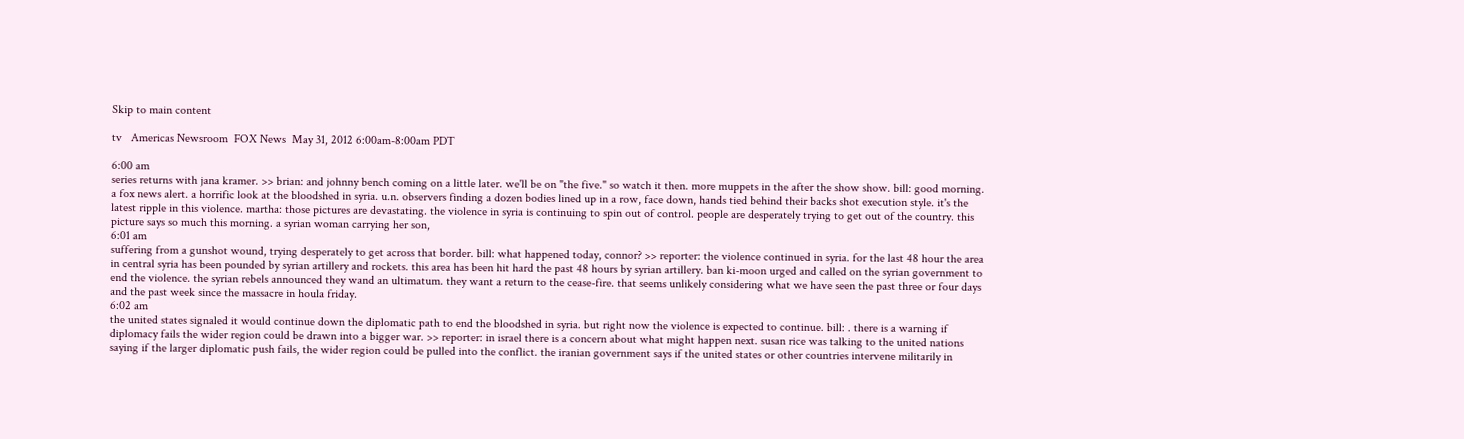Skip to main content

tv   Americas Newsroom  FOX News  May 31, 2012 6:00am-8:00am PDT

6:00 am
series returns with jana kramer. >> brian: and johnny bench coming on a little later. we'll be on "the five." so watch it then. more muppets in the after the show show. bill: good morning. a fox news alert. a horrific look at the bloodshed in syria. u.n. observers finding a dozen bodies lined up in a row, face down, hands tied behind their backs shot execution style. it's the latest ripple in this violence. martha: those pictures are devastating. the violence in syria is continuing to spin out of control. people are desperately trying to get out of the country. this picture says so much this morning. a syrian woman carrying her son,
6:01 am
suffering from a gunshot wound, trying desperately to get across that border. bill: what happened today, connor? >> reporter: the violence continued in syria. for the last 48 hour the area in central syria has been pounded by syrian artillery and rockets. this area has been hit hard the past 48 hours by syrian artillery. ban ki-moon urged and called on the syrian government to end the violence. the syrian rebels announced they wand an ultimatum. they want a return to the cease-fire. that seems unlikely considering what we have seen the past three or four days and the past week since the massacre in houla friday.
6:02 am
the united states signaled it would continue down the diplomatic path to end the bloodshed in syria. but right now the violence is expected to continue. bill: . there is a warning if diplomacy fails the wider region could be drawn into a bigger war. >> reporter: in israel there is a concern about what might happen next. susan rice was talking to the united nations saying if the larger diplomatic push fails, the wider region could be pulled into the conflict. the iranian government says if the united states or other countries intervene militarily in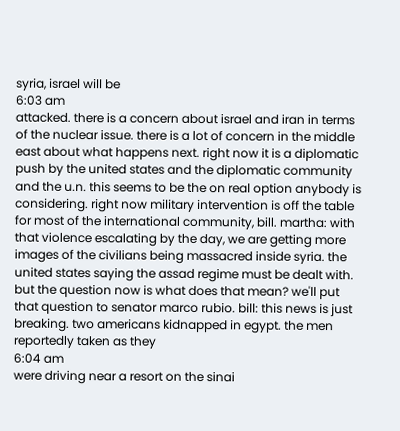syria, israel will be
6:03 am
attacked. there is a concern about israel and iran in terms of the nuclear issue. there is a lot of concern in the middle east about what happens next. right now it is a diplomatic push by the united states and the diplomatic community and the u.n. this seems to be the on real option anybody is considering. right now military intervention is off the table for most of the international community, bill. martha: with that violence escalating by the day, we are getting more images of the civilians being massacred inside syria. the united states saying the assad regime must be dealt with. but the question now is what does that mean? we'll put that question to senator marco rubio. bill: this news is just breaking. two americans kidnapped in egypt. the men reportedly taken as they
6:04 am
were driving near a resort on the sinai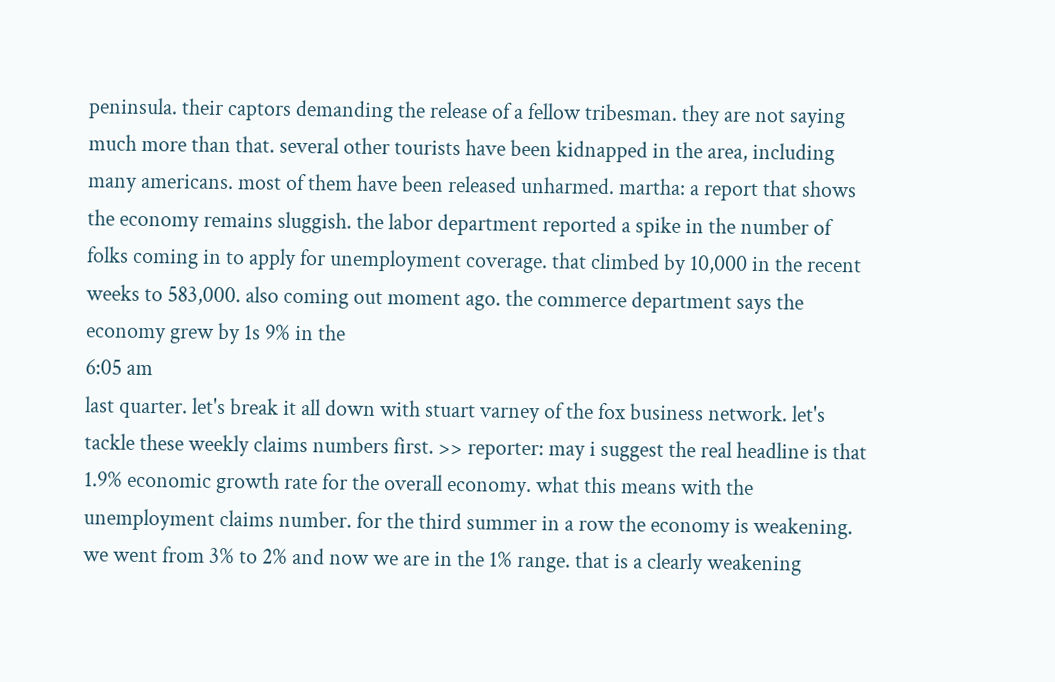peninsula. their captors demanding the release of a fellow tribesman. they are not saying much more than that. several other tourists have been kidnapped in the area, including many americans. most of them have been released unharmed. martha: a report that shows the economy remains sluggish. the labor department reported a spike in the number of folks coming in to apply for unemployment coverage. that climbed by 10,000 in the recent weeks to 583,000. also coming out moment ago. the commerce department says the economy grew by 1s 9% in the
6:05 am
last quarter. let's break it all down with stuart varney of the fox business network. let's tackle these weekly claims numbers first. >> reporter: may i suggest the real headline is that 1.9% economic growth rate for the overall economy. what this means with the unemployment claims number. for the third summer in a row the economy is weakening. we went from 3% to 2% and now we are in the 1% range. that is a clearly weakening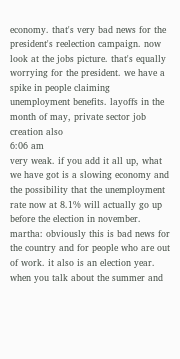economy. that's very bad news for the president's reelection campaign. now look at the jobs picture. that's equally worrying for the president. we have a spike in people claiming unemployment benefits. layoffs in the month of may, private sector job creation also
6:06 am
very weak. if you add it all up, what we have got is a slowing economy and the possibility that the unemployment rate now at 8.1% will actually go up before the election in november. martha: obviously this is bad news for the country and for people who are out of work. it also is an election year. when you talk about the summer and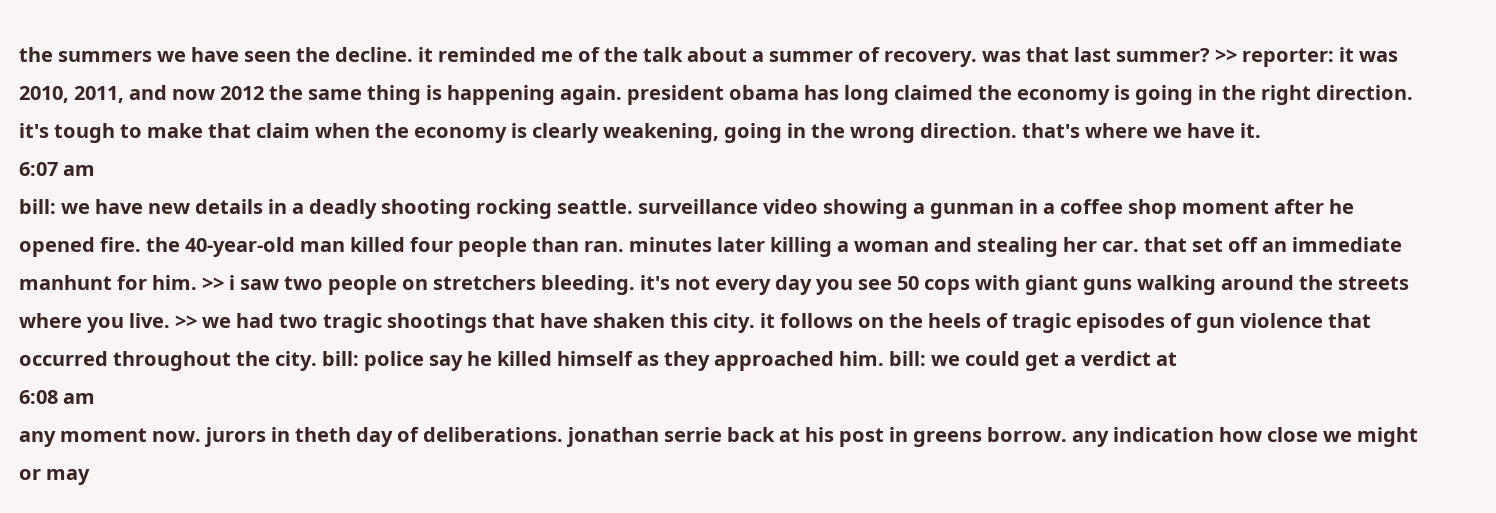the summers we have seen the decline. it reminded me of the talk about a summer of recovery. was that last summer? >> reporter: it was 2010, 2011, and now 2012 the same thing is happening again. president obama has long claimed the economy is going in the right direction. it's tough to make that claim when the economy is clearly weakening, going in the wrong direction. that's where we have it.
6:07 am
bill: we have new details in a deadly shooting rocking seattle. surveillance video showing a gunman in a coffee shop moment after he opened fire. the 40-year-old man killed four people than ran. minutes later killing a woman and stealing her car. that set off an immediate manhunt for him. >> i saw two people on stretchers bleeding. it's not every day you see 50 cops with giant guns walking around the streets where you live. >> we had two tragic shootings that have shaken this city. it follows on the heels of tragic episodes of gun violence that occurred throughout the city. bill: police say he killed himself as they approached him. bill: we could get a verdict at
6:08 am
any moment now. jurors in theth day of deliberations. jonathan serrie back at his post in greens borrow. any indication how close we might or may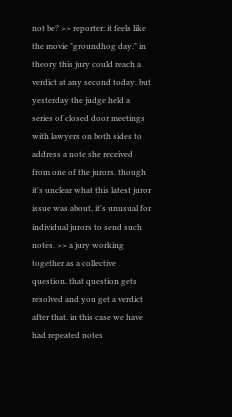not be? >> reporter: it feels like the movie "groundhog day." in theory this jury could reach a verdict at any second today. but yesterday the judge held a series of closed door meetings with lawyers on both sides to address a note she received from one of the jurors. though it's unclear what this latest juror issue was about, it's unusual for individual jurors to send such notes. >> a jury working together as a collective question. that question gets resolved and you get a verdict after that. in this case we have had repeated notes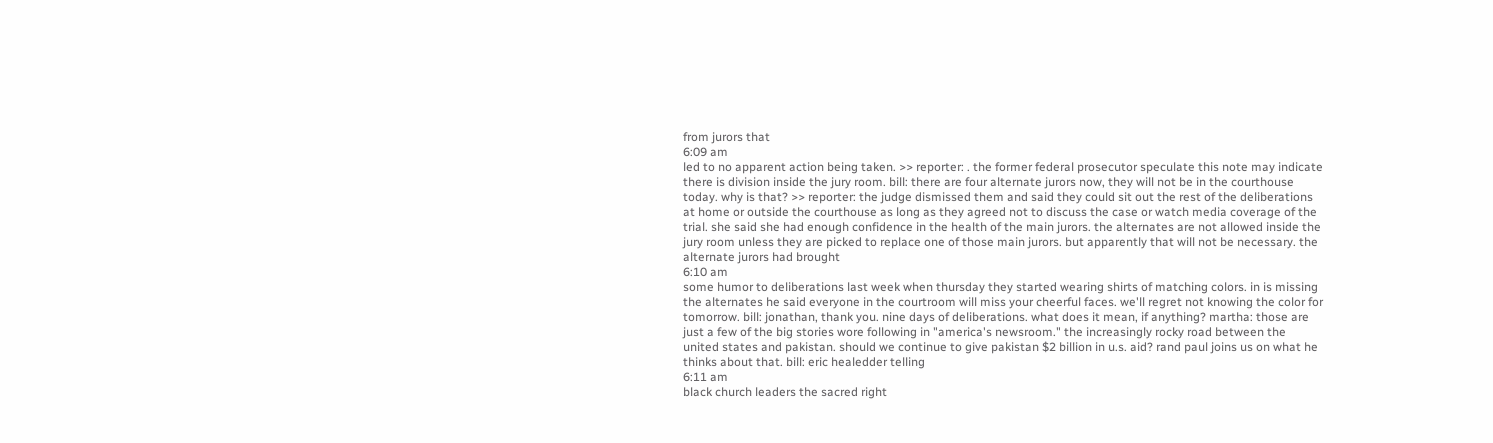from jurors that
6:09 am
led to no apparent action being taken. >> reporter: . the former federal prosecutor speculate this note may indicate there is division inside the jury room. bill: there are four alternate jurors now, they will not be in the courthouse today. why is that? >> reporter: the judge dismissed them and said they could sit out the rest of the deliberations at home or outside the courthouse as long as they agreed not to discuss the case or watch media coverage of the trial. she said she had enough confidence in the health of the main jurors. the alternates are not allowed inside the jury room unless they are picked to replace one of those main jurors. but apparently that will not be necessary. the alternate jurors had brought
6:10 am
some humor to deliberations last week when thursday they started wearing shirts of matching colors. in is missing the alternates he said everyone in the courtroom will miss your cheerful faces. we'll regret not knowing the color for tomorrow. bill: jonathan, thank you. nine days of deliberations. what does it mean, if anything? martha: those are just a few of the big stories wore following in "america's newsroom." the increasingly rocky road between the united states and pakistan. should we continue to give pakistan $2 billion in u.s. aid? rand paul joins us on what he thinks about that. bill: eric healedder telling
6:11 am
black church leaders the sacred right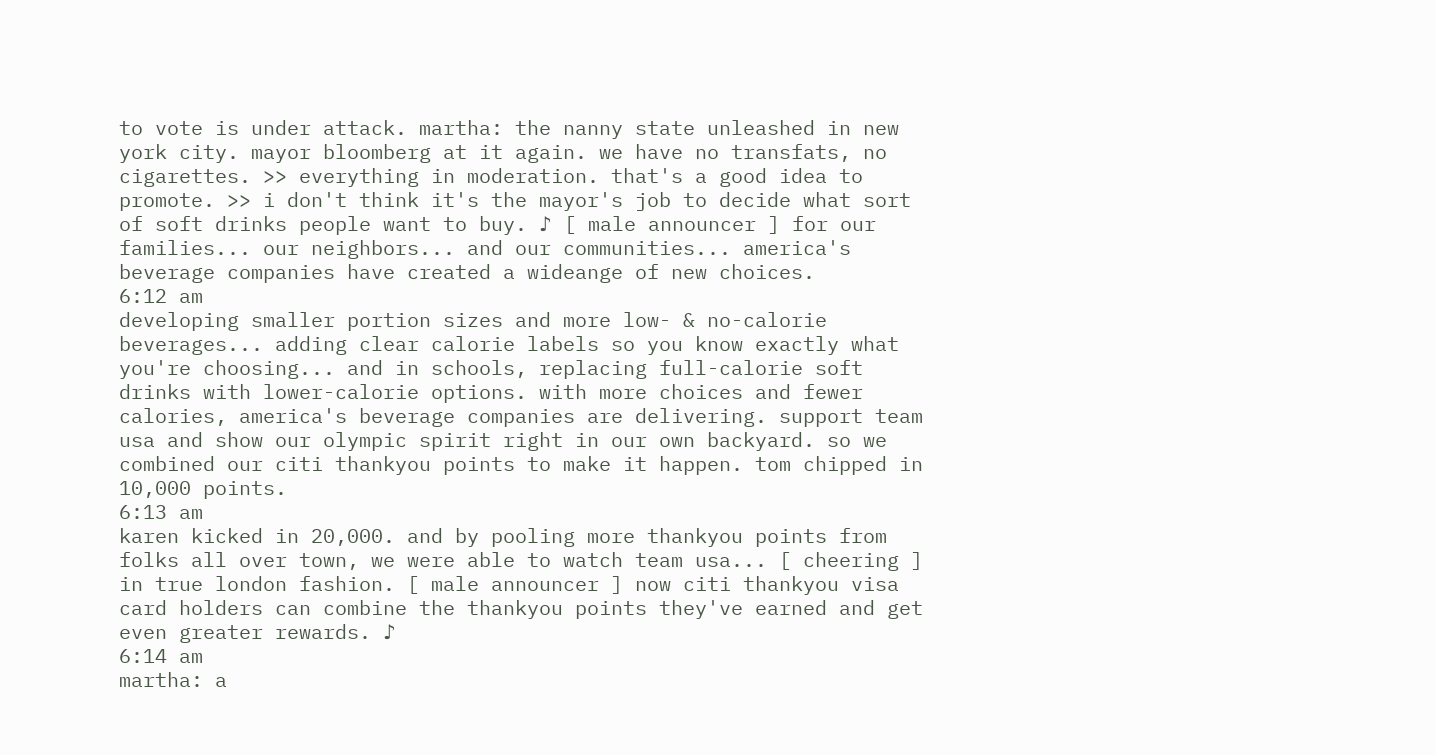to vote is under attack. martha: the nanny state unleashed in new york city. mayor bloomberg at it again. we have no transfats, no cigarettes. >> everything in moderation. that's a good idea to promote. >> i don't think it's the mayor's job to decide what sort of soft drinks people want to buy. ♪ [ male announcer ] for our families... our neighbors... and our communities... america's beverage companies have created a wideange of new choices.
6:12 am
developing smaller portion sizes and more low- & no-calorie beverages... adding clear calorie labels so you know exactly what you're choosing... and in schools, replacing full-calorie soft drinks with lower-calorie options. with more choices and fewer calories, america's beverage companies are delivering. support team usa and show our olympic spirit right in our own backyard. so we combined our citi thankyou points to make it happen. tom chipped in 10,000 points.
6:13 am
karen kicked in 20,000. and by pooling more thankyou points from folks all over town, we were able to watch team usa... [ cheering ] in true london fashion. [ male announcer ] now citi thankyou visa card holders can combine the thankyou points they've earned and get even greater rewards. ♪
6:14 am
martha: a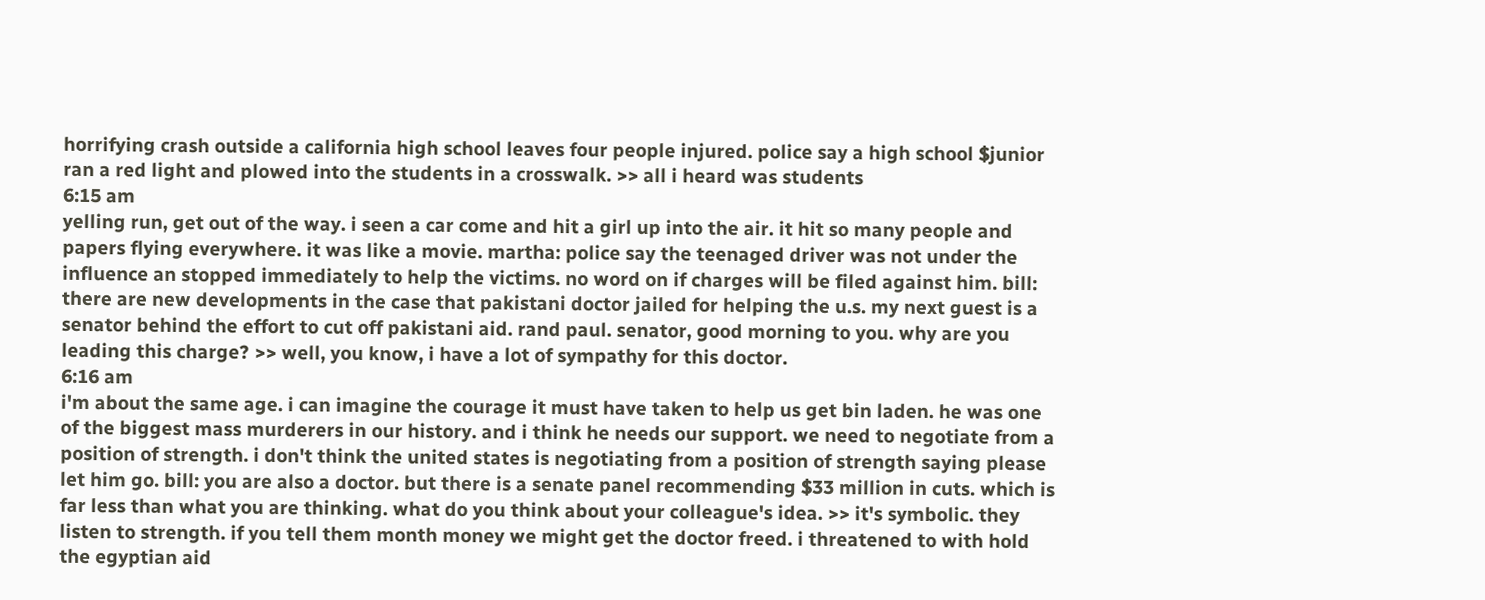horrifying crash outside a california high school leaves four people injured. police say a high school $junior ran a red light and plowed into the students in a crosswalk. >> all i heard was students
6:15 am
yelling run, get out of the way. i seen a car come and hit a girl up into the air. it hit so many people and papers flying everywhere. it was like a movie. martha: police say the teenaged driver was not under the influence an stopped immediately to help the victims. no word on if charges will be filed against him. bill: there are new developments in the case that pakistani doctor jailed for helping the u.s. my next guest is a senator behind the effort to cut off pakistani aid. rand paul. senator, good morning to you. why are you leading this charge? >> well, you know, i have a lot of sympathy for this doctor.
6:16 am
i'm about the same age. i can imagine the courage it must have taken to help us get bin laden. he was one of the biggest mass murderers in our history. and i think he needs our support. we need to negotiate from a position of strength. i don't think the united states is negotiating from a position of strength saying please let him go. bill: you are also a doctor. but there is a senate panel recommending $33 million in cuts. which is far less than what you are thinking. what do you think about your colleague's idea. >> it's symbolic. they listen to strength. if you tell them month money we might get the doctor freed. i threatened to with hold the egyptian aid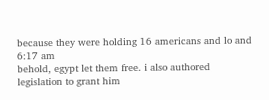because they were holding 16 americans and lo and
6:17 am
behold, egypt let them free. i also authored legislation to grant him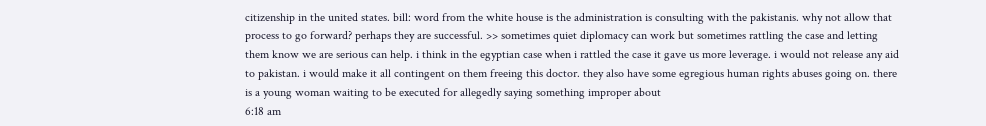citizenship in the united states. bill: word from the white house is the administration is consulting with the pakistanis. why not allow that process to go forward? perhaps they are successful. >> sometimes quiet diplomacy can work but sometimes rattling the case and letting them know we are serious can help. i think in the egyptian case when i rattled the case it gave us more leverage. i would not release any aid to pakistan. i would make it all contingent on them freeing this doctor. they also have some egregious human rights abuses going on. there is a young woman waiting to be executed for allegedly saying something improper about
6:18 am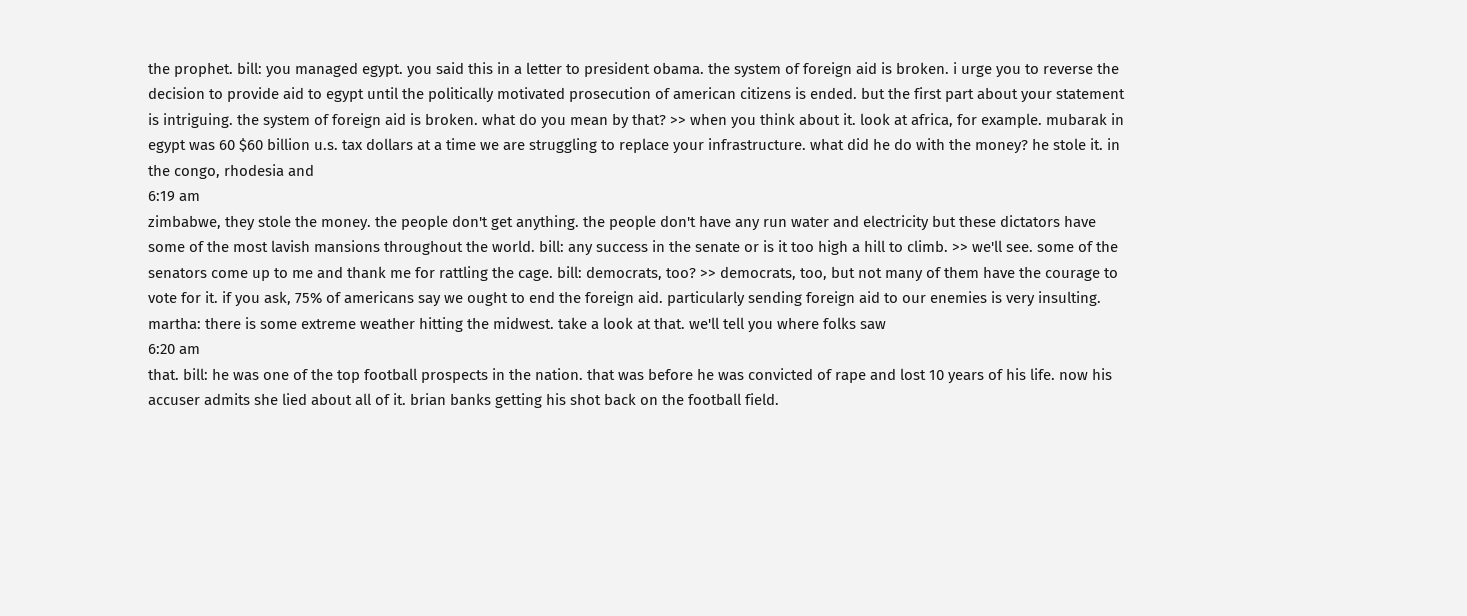the prophet. bill: you managed egypt. you said this in a letter to president obama. the system of foreign aid is broken. i urge you to reverse the decision to provide aid to egypt until the politically motivated prosecution of american citizens is ended. but the first part about your statement is intriguing. the system of foreign aid is broken. what do you mean by that? >> when you think about it. look at africa, for example. mubarak in egypt was 60 $60 billion u.s. tax dollars at a time we are struggling to replace your infrastructure. what did he do with the money? he stole it. in the congo, rhodesia and
6:19 am
zimbabwe, they stole the money. the people don't get anything. the people don't have any run water and electricity but these dictators have some of the most lavish mansions throughout the world. bill: any success in the senate or is it too high a hill to climb. >> we'll see. some of the senators come up to me and thank me for rattling the cage. bill: democrats, too? >> democrats, too, but not many of them have the courage to vote for it. if you ask, 75% of americans say we ought to end the foreign aid. particularly sending foreign aid to our enemies is very insulting. martha: there is some extreme weather hitting the midwest. take a look at that. we'll tell you where folks saw
6:20 am
that. bill: he was one of the top football prospects in the nation. that was before he was convicted of rape and lost 10 years of his life. now his accuser admits she lied about all of it. brian banks getting his shot back on the football field.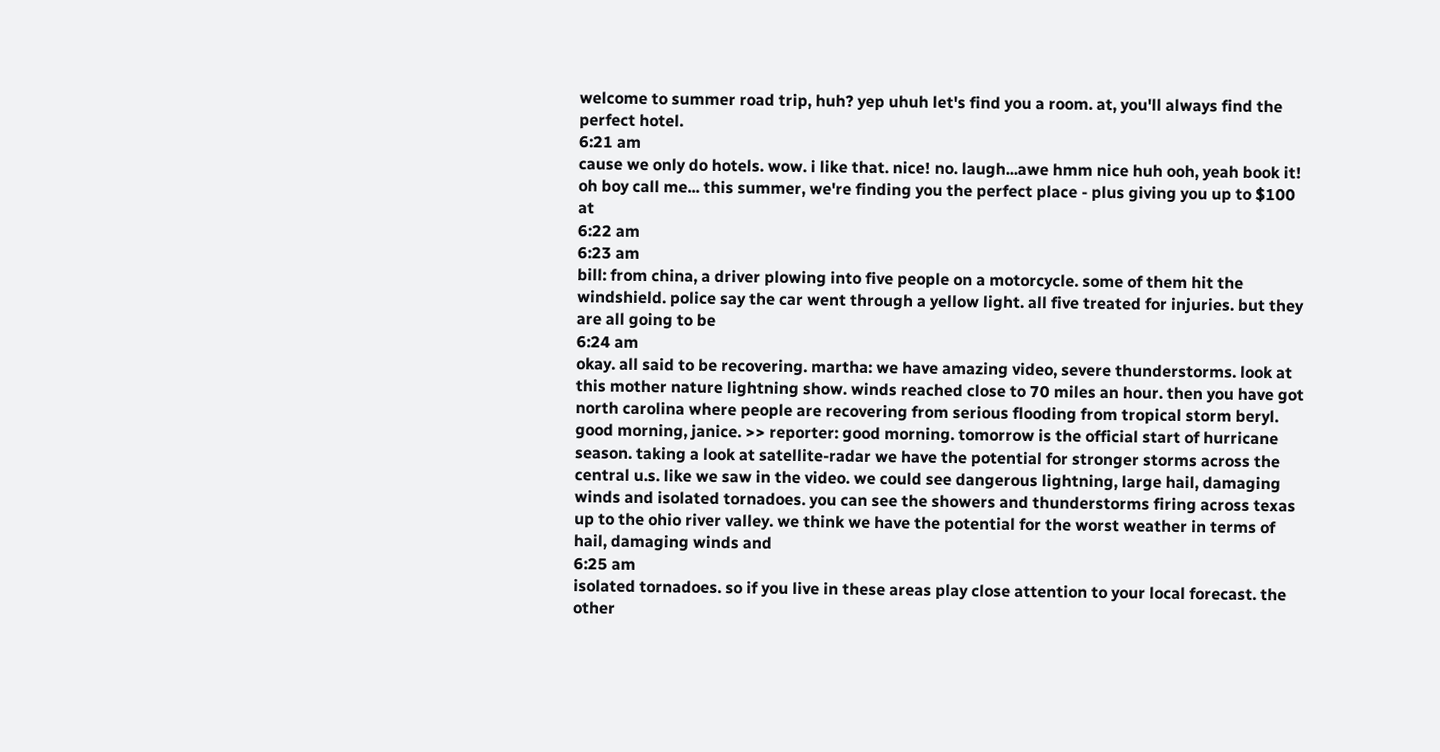welcome to summer road trip, huh? yep uhuh let's find you a room. at, you'll always find the perfect hotel.
6:21 am
cause we only do hotels. wow. i like that. nice! no. laugh...awe hmm nice huh ooh, yeah book it! oh boy call me... this summer, we're finding you the perfect place - plus giving you up to $100 at
6:22 am
6:23 am
bill: from china, a driver plowing into five people on a motorcycle. some of them hit the windshield. police say the car went through a yellow light. all five treated for injuries. but they are all going to be
6:24 am
okay. all said to be recovering. martha: we have amazing video, severe thunderstorms. look at this mother nature lightning show. winds reached close to 70 miles an hour. then you have got north carolina where people are recovering from serious flooding from tropical storm beryl. good morning, janice. >> reporter: good morning. tomorrow is the official start of hurricane season. taking a look at satellite-radar we have the potential for stronger storms across the central u.s. like we saw in the video. we could see dangerous lightning, large hail, damaging winds and isolated tornadoes. you can see the showers and thunderstorms firing across texas up to the ohio river valley. we think we have the potential for the worst weather in terms of hail, damaging winds and
6:25 am
isolated tornadoes. so if you live in these areas play close attention to your local forecast. the other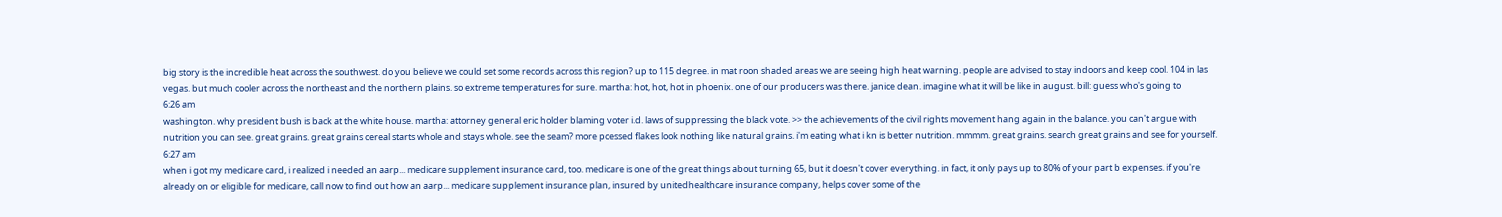big story is the incredible heat across the southwest. do you believe we could set some records across this region? up to 115 degree. in mat roon shaded areas we are seeing high heat warning. people are advised to stay indoors and keep cool. 104 in las vegas. but much cooler across the northeast and the northern plains. so extreme temperatures for sure. martha: hot, hot, hot in phoenix. one of our producers was there. janice dean. imagine what it will be like in august. bill: guess who's going to
6:26 am
washington. why president bush is back at the white house. martha: attorney general eric holder blaming voter i.d. laws of suppressing the black vote. >> the achievements of the civil rights movement hang again in the balance. you can't argue with nutrition you can see. great grains. great grains cereal starts whole and stays whole. see the seam? more pcessed flakes look nothing like natural grains. i'm eating what i kn is better nutrition. mmmm. great grains. search great grains and see for yourself.
6:27 am
when i got my medicare card, i realized i needed an aarp... medicare supplement insurance card, too. medicare is one of the great things about turning 65, but it doesn't cover everything. in fact, it only pays up to 80% of your part b expenses. if you're already on or eligible for medicare, call now to find out how an aarp... medicare supplement insurance plan, insured by unitedhealthcare insurance company, helps cover some of the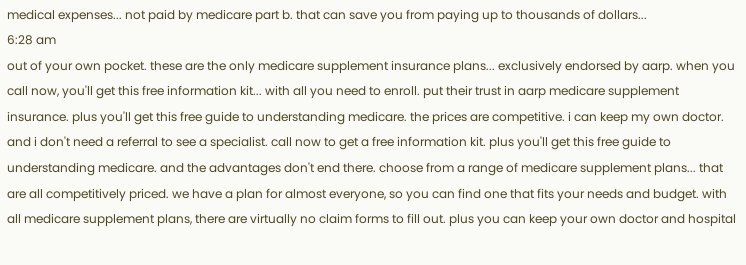medical expenses... not paid by medicare part b. that can save you from paying up to thousands of dollars...
6:28 am
out of your own pocket. these are the only medicare supplement insurance plans... exclusively endorsed by aarp. when you call now, you'll get this free information kit... with all you need to enroll. put their trust in aarp medicare supplement insurance. plus you'll get this free guide to understanding medicare. the prices are competitive. i can keep my own doctor. and i don't need a referral to see a specialist. call now to get a free information kit. plus you'll get this free guide to understanding medicare. and the advantages don't end there. choose from a range of medicare supplement plans... that are all competitively priced. we have a plan for almost everyone, so you can find one that fits your needs and budget. with all medicare supplement plans, there are virtually no claim forms to fill out. plus you can keep your own doctor and hospital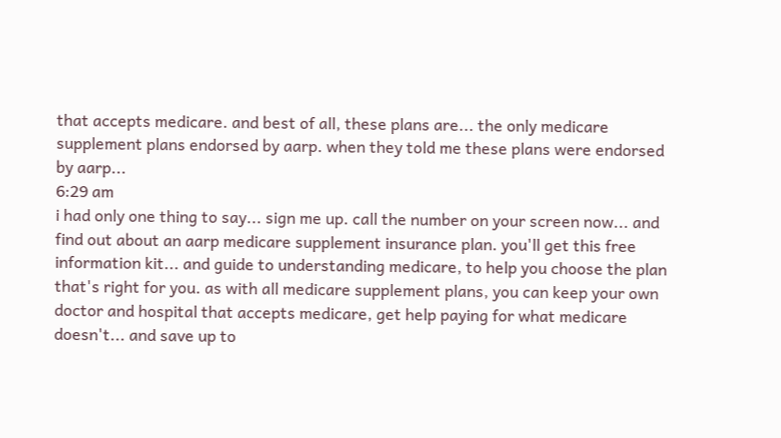that accepts medicare. and best of all, these plans are... the only medicare supplement plans endorsed by aarp. when they told me these plans were endorsed by aarp...
6:29 am
i had only one thing to say... sign me up. call the number on your screen now... and find out about an aarp medicare supplement insurance plan. you'll get this free information kit... and guide to understanding medicare, to help you choose the plan that's right for you. as with all medicare supplement plans, you can keep your own doctor and hospital that accepts medicare, get help paying for what medicare doesn't... and save up to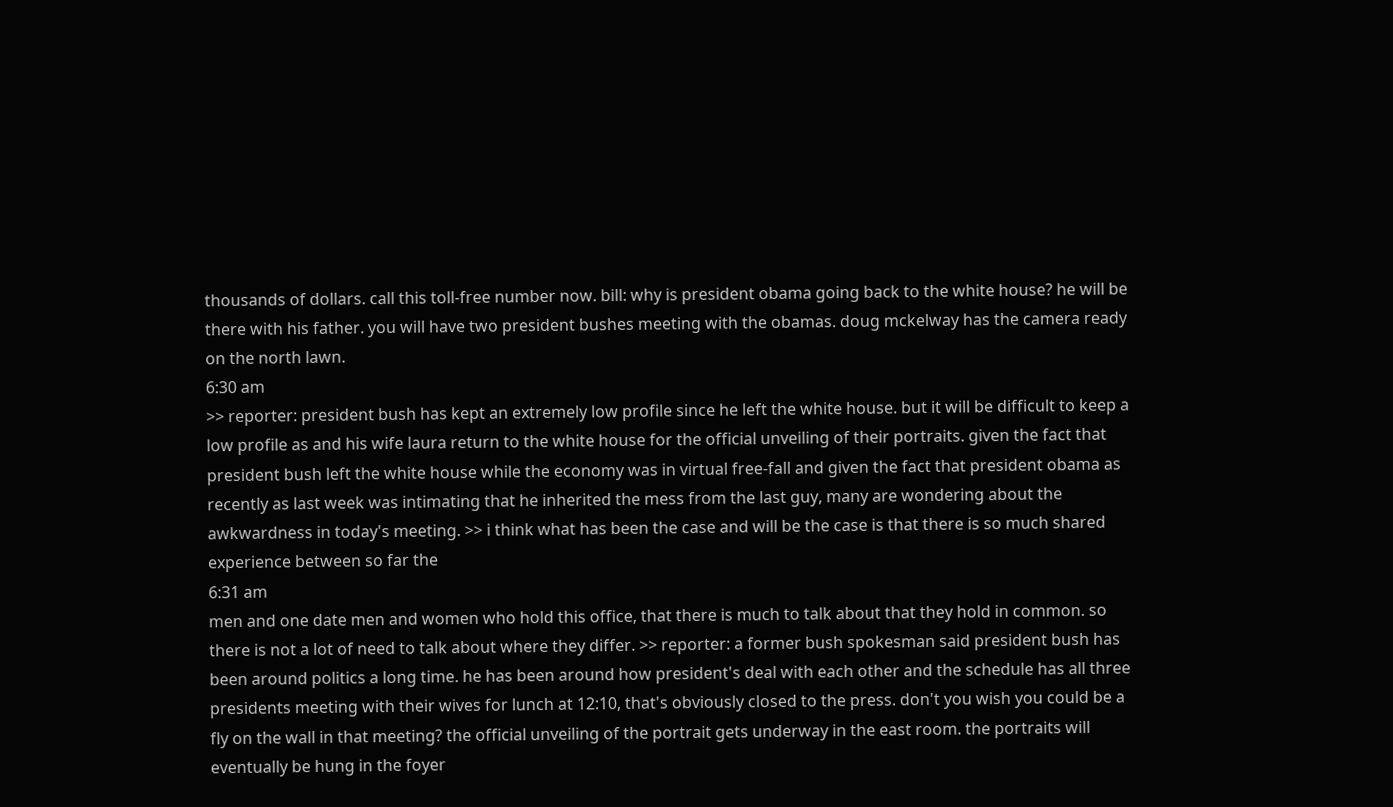thousands of dollars. call this toll-free number now. bill: why is president obama going back to the white house? he will be there with his father. you will have two president bushes meeting with the obamas. doug mckelway has the camera ready on the north lawn.
6:30 am
>> reporter: president bush has kept an extremely low profile since he left the white house. but it will be difficult to keep a low profile as and his wife laura return to the white house for the official unveiling of their portraits. given the fact that president bush left the white house while the economy was in virtual free-fall and given the fact that president obama as recently as last week was intimating that he inherited the mess from the last guy, many are wondering about the awkwardness in today's meeting. >> i think what has been the case and will be the case is that there is so much shared experience between so far the
6:31 am
men and one date men and women who hold this office, that there is much to talk about that they hold in common. so there is not a lot of need to talk about where they differ. >> reporter: a former bush spokesman said president bush has been around politics a long time. he has been around how president's deal with each other and the schedule has all three presidents meeting with their wives for lunch at 12:10, that's obviously closed to the press. don't you wish you could be a fly on the wall in that meeting? the official unveiling of the portrait gets underway in the east room. the portraits will eventually be hung in the foyer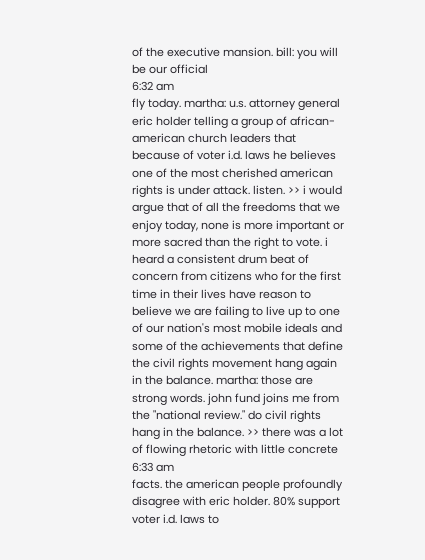of the executive mansion. bill: you will be our official
6:32 am
fly today. martha: u.s. attorney general eric holder telling a group of african-american church leaders that because of voter i.d. laws he believes one of the most cherished american rights is under attack. listen. >> i would argue that of all the freedoms that we enjoy today, none is more important or more sacred than the right to vote. i heard a consistent drum beat of concern from citizens who for the first time in their lives have reason to believe we are failing to live up to one of our nation's most mobile ideals and some of the achievements that define the civil rights movement hang again in the balance. martha: those are strong words. john fund joins me from the "national review." do civil rights hang in the balance. >> there was a lot of flowing rhetoric with little concrete
6:33 am
facts. the american people profoundly disagree with eric holder. 80% support voter i.d. laws to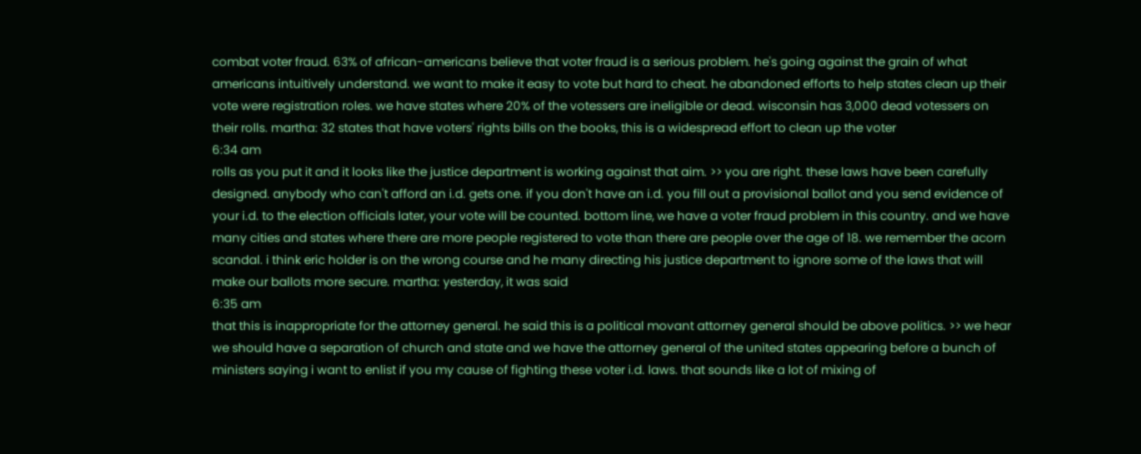combat voter fraud. 63% of african-americans believe that voter fraud is a serious problem. he's going against the grain of what americans intuitively understand. we want to make it easy to vote but hard to cheat. he abandoned efforts to help states clean up their vote were registration roles. we have states where 20% of the votessers are ineligible or dead. wisconsin has 3,000 dead votessers on their rolls. martha: 32 states that have voters' rights bills on the books, this is a widespread effort to clean up the voter
6:34 am
rolls as you put it and it looks like the justice department is working against that aim. >> you are right. these laws have been carefully designed. anybody who can't afford an i.d. gets one. if you don't have an i.d. you fill out a provisional ballot and you send evidence of your i.d. to the election officials later, your vote will be counted. bottom line, we have a voter fraud problem in this country. and we have many cities and states where there are more people registered to vote than there are people over the age of 18. we remember the acorn scandal. i think eric holder is on the wrong course and he many directing his justice department to ignore some of the laws that will make our ballots more secure. martha: yesterday, it was said
6:35 am
that this is inappropriate for the attorney general. he said this is a political movant attorney general should be above politics. >> we hear we should have a separation of church and state and we have the attorney general of the united states appearing before a bunch of ministers saying i want to enlist if you my cause of fighting these voter i.d. laws. that sounds like a lot of mixing of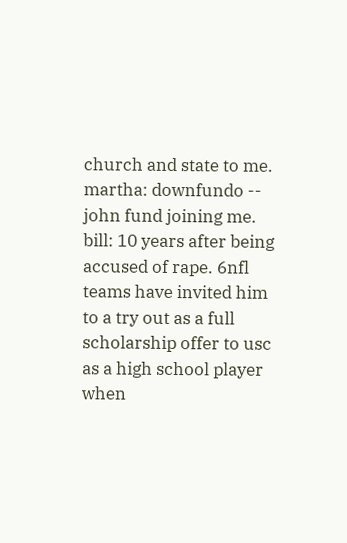church and state to me. martha: downfundo -- john fund joining me. bill: 10 years after being accused of rape. 6nfl teams have invited him to a try out as a full scholarship offer to usc as a high school player when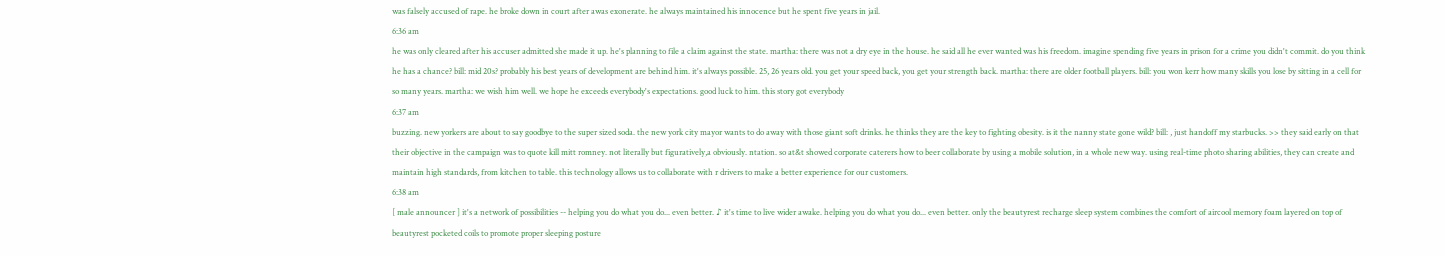was falsely accused of rape. he broke down in court after awas exonerate. he always maintained his innocence but he spent five years in jail.
6:36 am
he was only cleared after his accuser admitted she made it up. he's planning to file a claim against the state. martha: there was not a dry eye in the house. he said all he ever wanted was his freedom. imagine spending five years in prison for a crime you didn't commit. do you think he has a chance? bill: mid 20s? probably his best years of development are behind him. it's always possible. 25, 26 years old. you get your speed back, you get your strength back. martha: there are older football players. bill: you won kerr how many skills you lose by sitting in a cell for so many years. martha: we wish him well. we hope he exceeds everybody's expectations. good luck to him. this story got everybody
6:37 am
buzzing. new yorkers are about to say goodbye to the super sized soda. the new york city mayor wants to do away with those giant soft drinks. he thinks they are the key to fighting obesity. is it the nanny state gone wild? bill: , just handoff my starbucks. >> they said early on that their objective in the campaign was to quote kill mitt romney. not literally but figuratively,a obviously. ntation. so at&t showed corporate caterers how to beer collaborate by using a mobile solution, in a whole new way. using real-time photo sharing abilities, they can create and maintain high standards, from kitchen to table. this technology allows us to collaborate with r drivers to make a better experience for our customers.
6:38 am
[ male announcer ] it's a network of possibilities -- helping you do what you do... even better. ♪ it's time to live wider awake. helping you do what you do... even better. only the beautyrest recharge sleep system combines the comfort of aircool memory foam layered on top of beautyrest pocketed coils to promote proper sleeping posture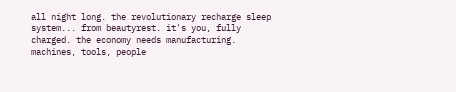all night long. the revolutionary recharge sleep system... from beautyrest. it's you, fully charged. the economy needs manufacturing. machines, tools, people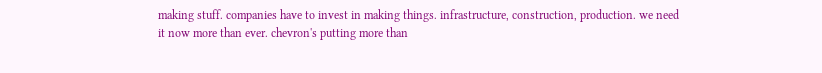making stuff. companies have to invest in making things. infrastructure, construction, production. we need it now more than ever. chevron's putting more than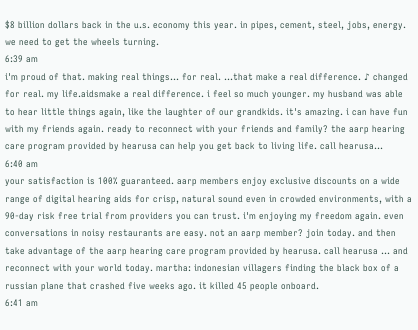$8 billion dollars back in the u.s. economy this year. in pipes, cement, steel, jobs, energy. we need to get the wheels turning.
6:39 am
i'm proud of that. making real things... for real. ...that make a real difference. ♪ changed for real. my life.aidsmake a real difference. i feel so much younger. my husband was able to hear little things again, like the laughter of our grandkids. it's amazing. i can have fun with my friends again. ready to reconnect with your friends and family? the aarp hearing care program provided by hearusa can help you get back to living life. call hearusa...
6:40 am
your satisfaction is 100% guaranteed. aarp members enjoy exclusive discounts on a wide range of digital hearing aids for crisp, natural sound even in crowded environments, with a 90-day risk free trial from providers you can trust. i'm enjoying my freedom again. even conversations in noisy restaurants are easy. not an aarp member? join today. and then take advantage of the aarp hearing care program provided by hearusa. call hearusa ... and reconnect with your world today. martha: indonesian villagers finding the black box of a russian plane that crashed five weeks ago. it killed 45 people onboard.
6:41 am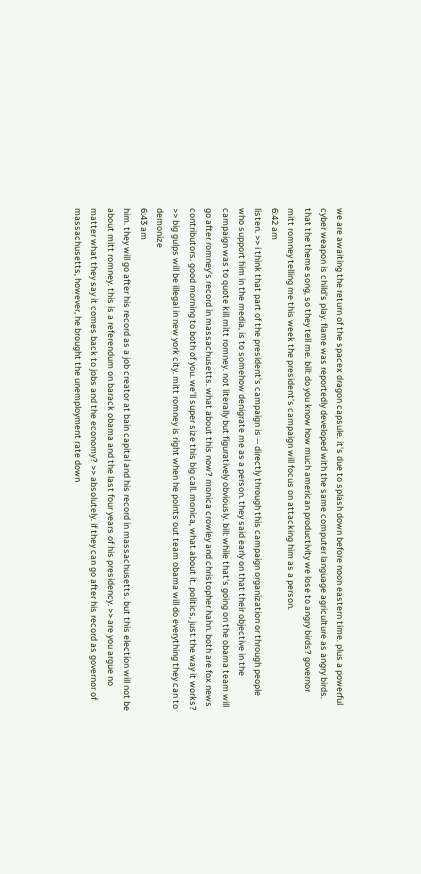we are awaiting the return of the spacex dragon capsule. it's due to splash down before noon eastern time. plus a powerful cyber weapon is child's play. flame was reportedly developed with the same computer language agriculture as angry birds. that the theme song, so they tell me. bill: do you know how much american productivity we lose to angry birds? governor mitt romney telling me this week the president's campaign will focus on attacking him as a person.
6:42 am
listen. >> i think that part of the president's campaign is -- directly through this campaign organization or through people who support him in the media, is to somehow denigrate me as a person. they said early on that their objective in the campaign was to quote kill mitt romney. not literally but figuratively obviously. bill: while that's going on the obama team will go after romney's record in massachusetts. what about this now? monica crowley and christopher hahn. both are fox news contributors. good morning to both of you. we'll super size this big call. monica, what about it. politics, just the way it works? >> big gulps will be illegal in new york city. mitt romney is right when he points out team obama will do everything they can to demonize
6:43 am
him. they will go after his record as a job creator at bain capital and his record in massachusetts. but this election will not be about mitt romney. this is a referendum on barack obama and the last four years of his presidency. >> are you argue no matter what they say it comes back to jobs and the economy? >> absolutely. if they can go after his record as governor of massachusetts, however, he brought the unemployment rate down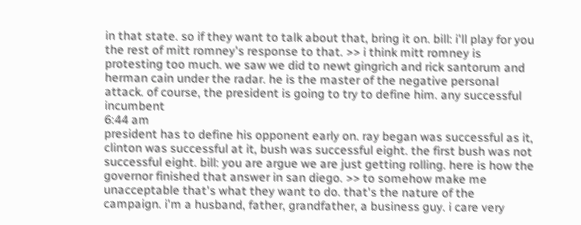in that state. so if they want to talk about that, bring it on. bill: i'll play for you the rest of mitt romney's response to that. >> i think mitt romney is protesting too much. we saw we did to newt gingrich and rick santorum and herman cain under the radar. he is the master of the negative personal attack. of course, the president is going to try to define him. any successful incumbent
6:44 am
president has to define his opponent early on. ray began was successful as it, clinton was successful at it, bush was successful eight. the first bush was not successful eight. bill: you are argue we are just getting rolling. here is how the governor finished that answer in san diego. >> to somehow make me unacceptable that's what they want to do. that's the nature of the campaign. i'm a husband, father, grandfather, a business guy. i care very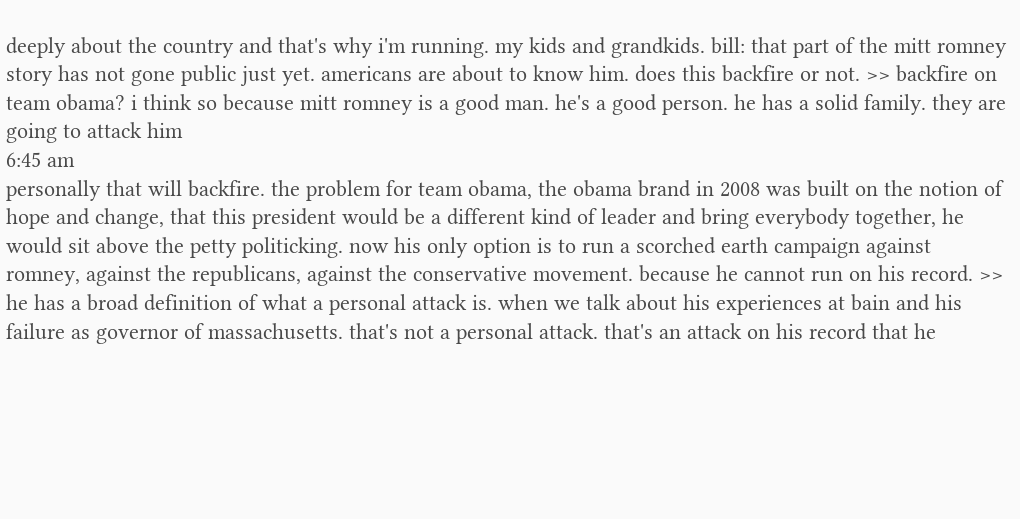deeply about the country and that's why i'm running. my kids and grandkids. bill: that part of the mitt romney story has not gone public just yet. americans are about to know him. does this backfire or not. >> backfire on team obama? i think so because mitt romney is a good man. he's a good person. he has a solid family. they are going to attack him
6:45 am
personally that will backfire. the problem for team obama, the obama brand in 2008 was built on the notion of hope and change, that this president would be a different kind of leader and bring everybody together, he would sit above the petty politicking. now his only option is to run a scorched earth campaign against romney, against the republicans, against the conservative movement. because he cannot run on his record. >> he has a broad definition of what a personal attack is. when we talk about his experiences at bain and his failure as governor of massachusetts. that's not a personal attack. that's an attack on his record that he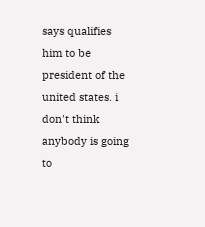says qualifies him to be president of the united states. i don't think anybody is going to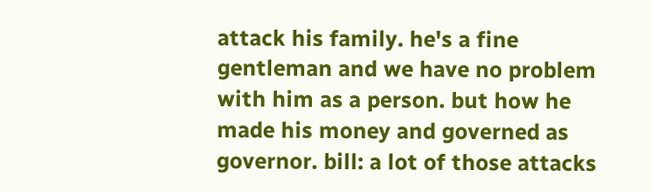attack his family. he's a fine gentleman and we have no problem with him as a person. but how he made his money and governed as governor. bill: a lot of those attacks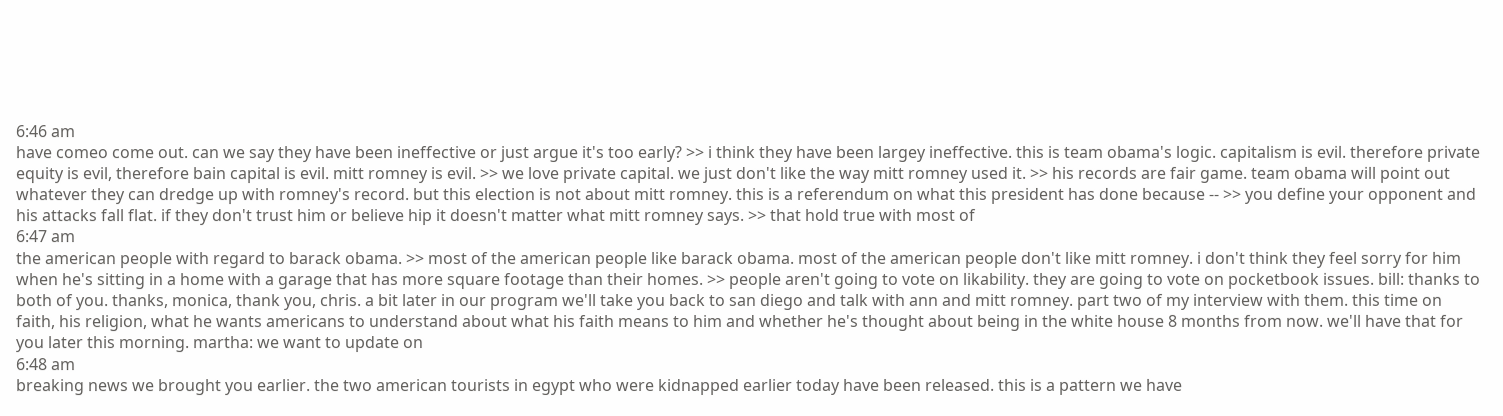6:46 am
have comeo come out. can we say they have been ineffective or just argue it's too early? >> i think they have been largey ineffective. this is team obama's logic. capitalism is evil. therefore private equity is evil, therefore bain capital is evil. mitt romney is evil. >> we love private capital. we just don't like the way mitt romney used it. >> his records are fair game. team obama will point out whatever they can dredge up with romney's record. but this election is not about mitt romney. this is a referendum on what this president has done because -- >> you define your opponent and his attacks fall flat. if they don't trust him or believe hip it doesn't matter what mitt romney says. >> that hold true with most of
6:47 am
the american people with regard to barack obama. >> most of the american people like barack obama. most of the american people don't like mitt romney. i don't think they feel sorry for him when he's sitting in a home with a garage that has more square footage than their homes. >> people aren't going to vote on likability. they are going to vote on pocketbook issues. bill: thanks to both of you. thanks, monica, thank you, chris. a bit later in our program we'll take you back to san diego and talk with ann and mitt romney. part two of my interview with them. this time on faith, his religion, what he wants americans to understand about what his faith means to him and whether he's thought about being in the white house 8 months from now. we'll have that for you later this morning. martha: we want to update on
6:48 am
breaking news we brought you earlier. the two american tourists in egypt who were kidnapped earlier today have been released. this is a pattern we have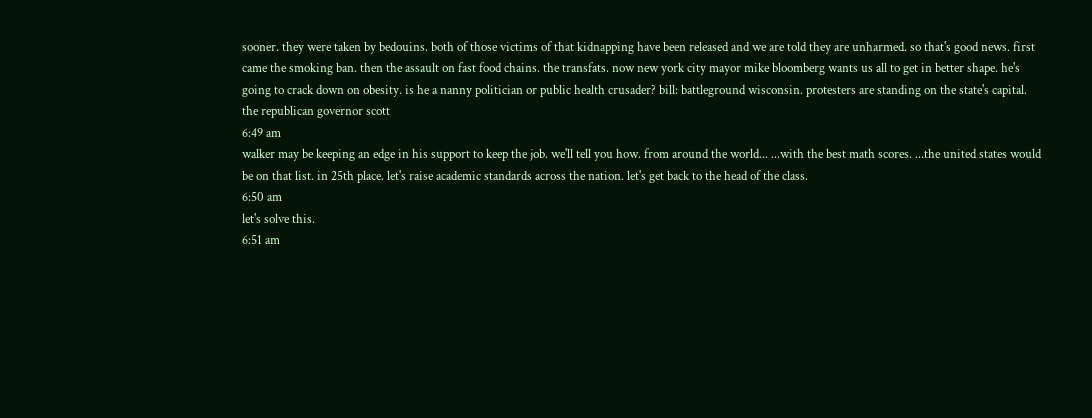sooner. they were taken by bedouins. both of those victims of that kidnapping have been released and we are told they are unharmed. so that's good news. first came the smoking ban. then the assault on fast food chains. the transfats. now new york city mayor mike bloomberg wants us all to get in better shape. he's going to crack down on obesity. is he a nanny politician or public health crusader? bill: battleground wisconsin. protesters are standing on the state's capital. the republican governor scott
6:49 am
walker may be keeping an edge in his support to keep the job. we'll tell you how. from around the world... ...with the best math scores. ...the united states would be on that list. in 25th place. let's raise academic standards across the nation. let's get back to the head of the class.
6:50 am
let's solve this.
6:51 am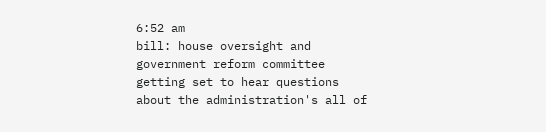6:52 am
bill: house oversight and government reform committee getting set to hear questions about the administration's all of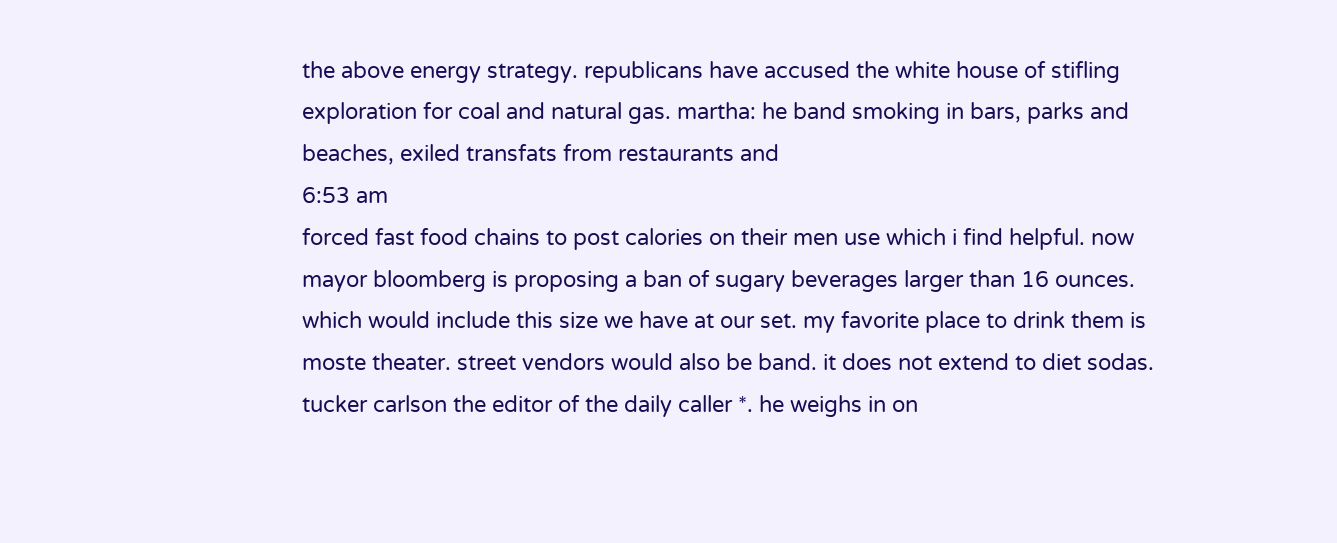the above energy strategy. republicans have accused the white house of stifling exploration for coal and natural gas. martha: he band smoking in bars, parks and beaches, exiled transfats from restaurants and
6:53 am
forced fast food chains to post calories on their men use which i find helpful. now mayor bloomberg is proposing a ban of sugary beverages larger than 16 ounces. which would include this size we have at our set. my favorite place to drink them is moste theater. street vendors would also be band. it does not extend to diet sodas. tucker carlson the editor of the daily caller *. he weighs in on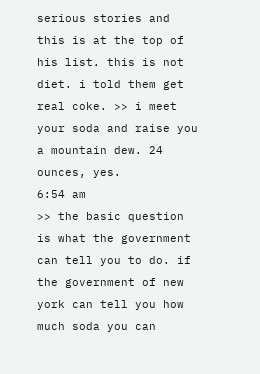serious stories and this is at the top of his list. this is not diet. i told them get real coke. >> i meet your soda and raise you a mountain dew. 24 ounces, yes.
6:54 am
>> the basic question is what the government can tell you to do. if the government of new york can tell you how much soda you can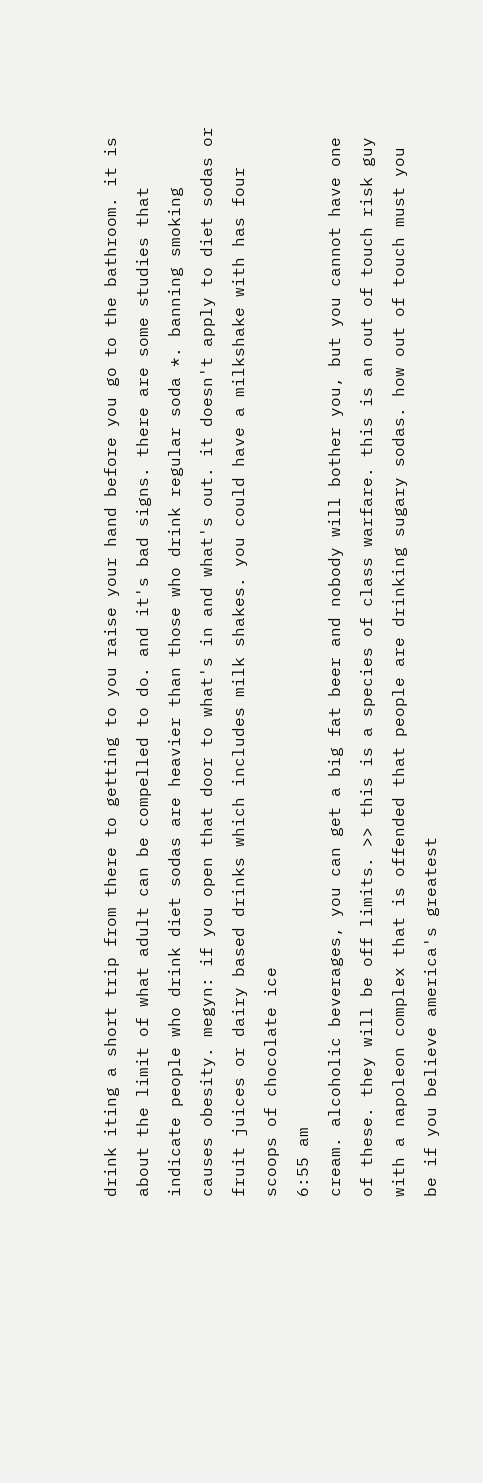drink iting a short trip from there to getting to you raise your hand before you go to the bathroom. it is about the limit of what adult can be compelled to do. and it's bad signs. there are some studies that indicate people who drink diet sodas are heavier than those who drink regular soda *. banning smoking causes obesity. megyn: if you open that door to what's in and what's out. it doesn't apply to diet sodas or fruit juices or dairy based drinks which includes milk shakes. you could have a milkshake with has four scoops of chocolate ice
6:55 am
cream. alcoholic beverages, you can get a big fat beer and nobody will bother you, but you cannot have one of these. they will be off limits. >> this is a species of class warfare. this is an out of touch risk guy with a napoleon complex that is offended that people are drinking sugary sodas. how out of touch must you be if you believe america's greatest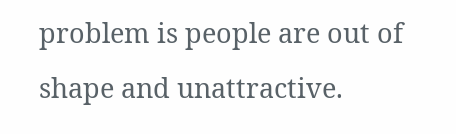problem is people are out of shape and unattractive.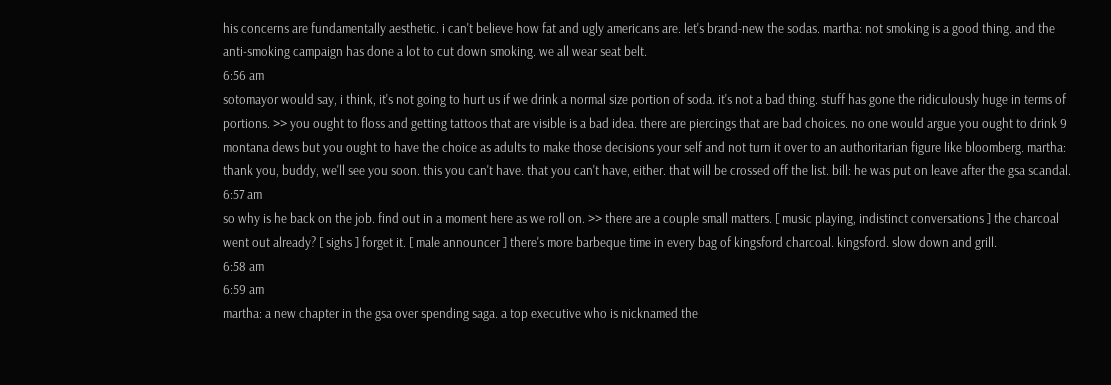his concerns are fundamentally aesthetic. i can't believe how fat and ugly americans are. let's brand-new the sodas. martha: not smoking is a good thing. and the anti-smoking campaign has done a lot to cut down smoking. we all wear seat belt.
6:56 am
sotomayor would say, i think, it's not going to hurt us if we drink a normal size portion of soda. it's not a bad thing. stuff has gone the ridiculously huge in terms of portions. >> you ought to floss and getting tattoos that are visible is a bad idea. there are piercings that are bad choices. no one would argue you ought to drink 9 montana dews but you ought to have the choice as adults to make those decisions your self and not turn it over to an authoritarian figure like bloomberg. martha: thank you, buddy, we'll see you soon. this you can't have. that you can't have, either. that will be crossed off the list. bill: he was put on leave after the gsa scandal.
6:57 am
so why is he back on the job. find out in a moment here as we roll on. >> there are a couple small matters. [ music playing, indistinct conversations ] the charcoal went out already? [ sighs ] forget it. [ male announcer ] there's more barbeque time in every bag of kingsford charcoal. kingsford. slow down and grill.
6:58 am
6:59 am
martha: a new chapter in the gsa over spending saga. a top executive who is nicknamed the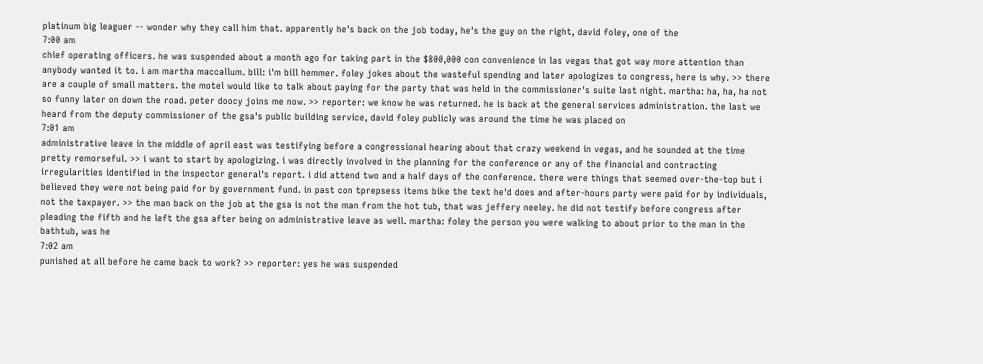platinum big leaguer -- wonder why they call him that. apparently he's back on the job today, he's the guy on the right, david foley, one of the
7:00 am
chief operating officers. he was suspended about a month ago for taking part in the $800,000 con convenience in las vegas that got way more attention than anybody wanted it to. i am martha maccallum. bill: i'm bill hemmer. foley jokes about the wasteful spending and later apologizes to congress, here is why. >> there are a couple of small matters. the motel would like to talk about paying for the party that was held in the commissioner's suite last night. martha: ha, ha, ha not so funny later on down the road. peter doocy joins me now. >> reporter: we know he was returned. he is back at the general services administration. the last we heard from the deputy commissioner of the gsa's public building service, david foley publicly was around the time he was placed on
7:01 am
administrative leave in the middle of april east was testifying before a congressional hearing about that crazy weekend in vegas, and he sounded at the time pretty remorseful. >> i want to start by apologizing. i was directly involved in the planning for the conference or any of the financial and contracting irregularities identified in the inspector general's report. i did attend two and a half days of the conference. there were things that seemed over-the-top but i believed they were not being paid for by government fund. in past con tprepsess items bike the text he'd does and after-hours party were paid for by individuals, not the taxpayer. >> the man back on the job at the gsa is not the man from the hot tub, that was jeffery neeley. he did not testify before congress after pleading the fifth and he left the gsa after being on administrative leave as well. martha: foley the person you were walking to about prior to the man in the bathtub, was he
7:02 am
punished at all before he came back to work? >> reporter: yes he was suspended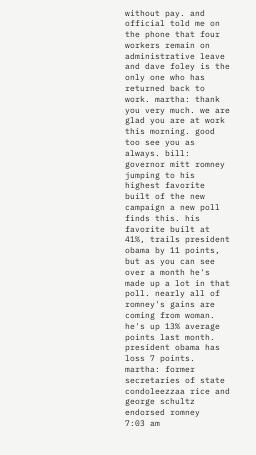without pay. and official told me on the phone that four workers remain on administrative leave and dave foley is the only one who has returned back to work. martha: thank you very much. we are glad you are at work this morning. good too see you as always. bill: governor mitt romney jumping to his highest favorite built of the new campaign a new poll finds this. his favorite built at 41%, trails president obama by 11 points, but as you can see over a month he's made up a lot in that poll. nearly all of romney's gains are coming from woman. he's up 13% average points last month. president obama has loss 7 points. martha: former secretaries of state condoleezzaa rice and george schultz endorsed romney
7:03 am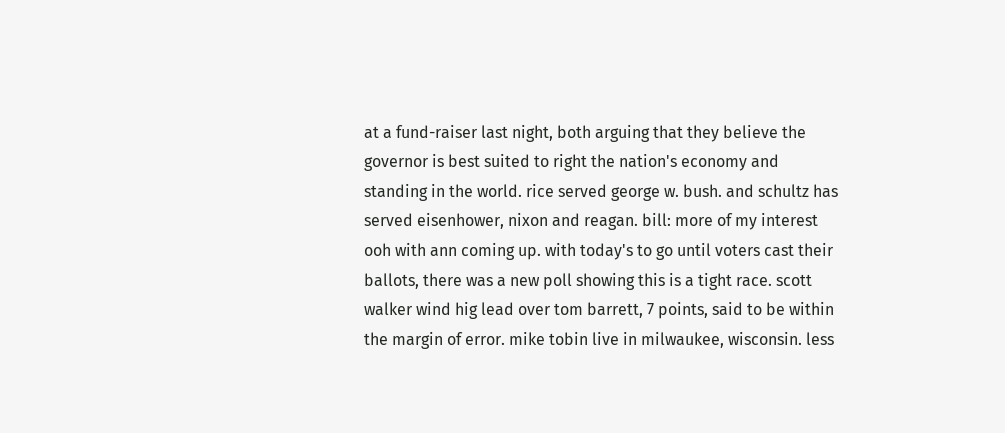at a fund-raiser last night, both arguing that they believe the governor is best suited to right the nation's economy and standing in the world. rice served george w. bush. and schultz has served eisenhower, nixon and reagan. bill: more of my interest ooh with ann coming up. with today's to go until voters cast their ballots, there was a new poll showing this is a tight race. scott walker wind hig lead over tom barrett, 7 points, said to be within the margin of error. mike tobin live in milwaukee, wisconsin. less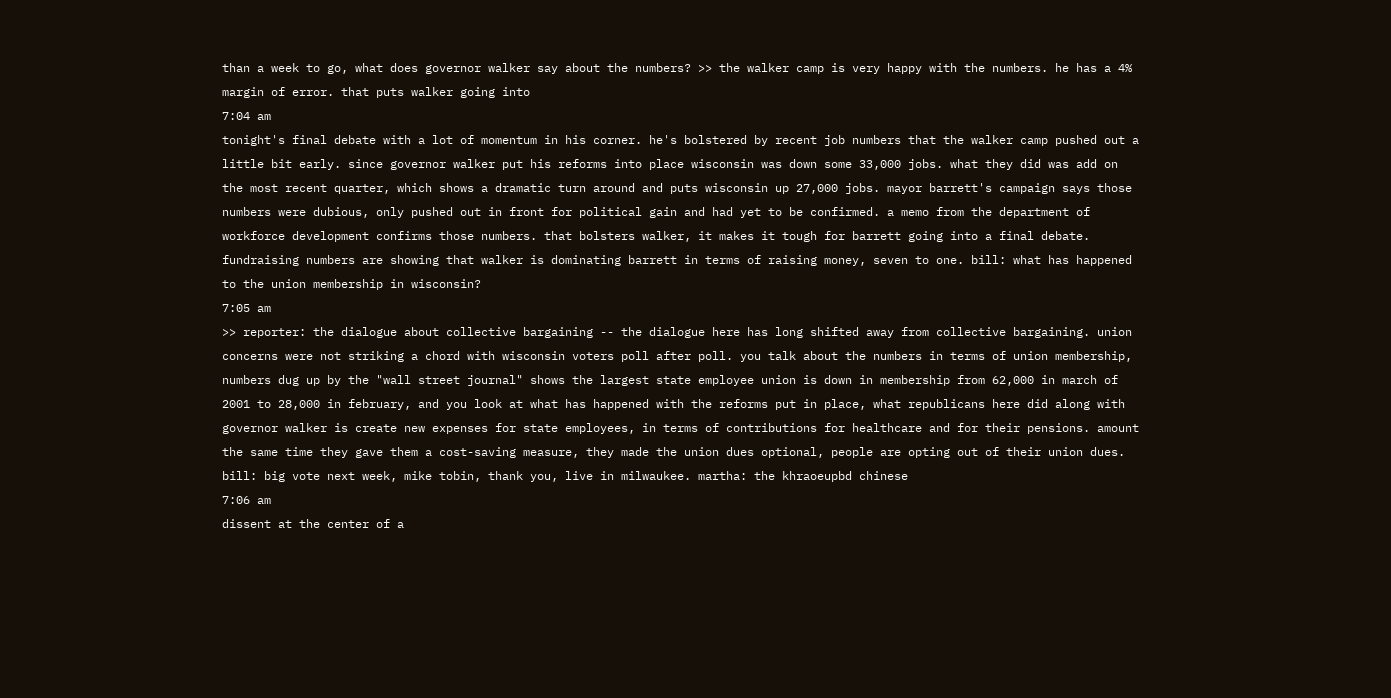than a week to go, what does governor walker say about the numbers? >> the walker camp is very happy with the numbers. he has a 4% margin of error. that puts walker going into
7:04 am
tonight's final debate with a lot of momentum in his corner. he's bolstered by recent job numbers that the walker camp pushed out a little bit early. since governor walker put his reforms into place wisconsin was down some 33,000 jobs. what they did was add on the most recent quarter, which shows a dramatic turn around and puts wisconsin up 27,000 jobs. mayor barrett's campaign says those numbers were dubious, only pushed out in front for political gain and had yet to be confirmed. a memo from the department of workforce development confirms those numbers. that bolsters walker, it makes it tough for barrett going into a final debate. fundraising numbers are showing that walker is dominating barrett in terms of raising money, seven to one. bill: what has happened to the union membership in wisconsin?
7:05 am
>> reporter: the dialogue about collective bargaining -- the dialogue here has long shifted away from collective bargaining. union concerns were not striking a chord with wisconsin voters poll after poll. you talk about the numbers in terms of union membership, numbers dug up by the "wall street journal" shows the largest state employee union is down in membership from 62,000 in march of 2001 to 28,000 in february, and you look at what has happened with the reforms put in place, what republicans here did along with governor walker is create new expenses for state employees, in terms of contributions for healthcare and for their pensions. amount the same time they gave them a cost-saving measure, they made the union dues optional, people are opting out of their union dues. bill: big vote next week, mike tobin, thank you, live in milwaukee. martha: the khraoeupbd chinese
7:06 am
dissent at the center of a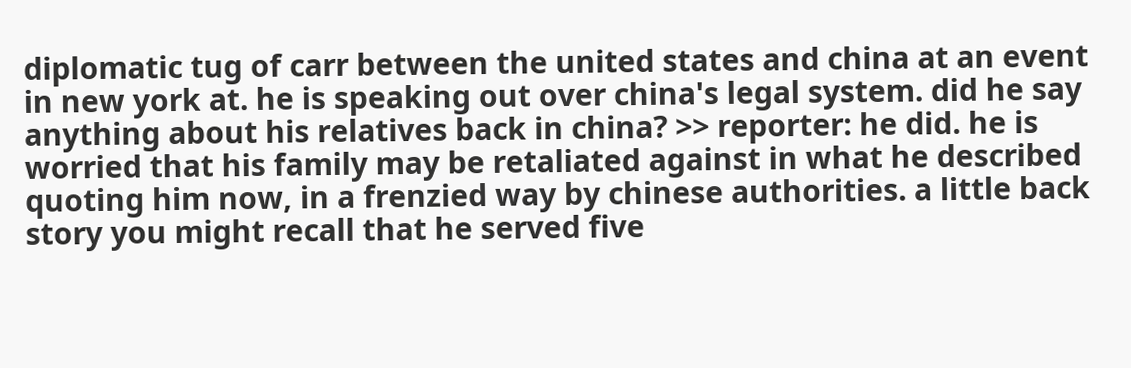diplomatic tug of carr between the united states and china at an event in new york at. he is speaking out over china's legal system. did he say anything about his relatives back in china? >> reporter: he did. he is worried that his family may be retaliated against in what he described quoting him now, in a frenzied way by chinese authorities. a little back story you might recall that he served five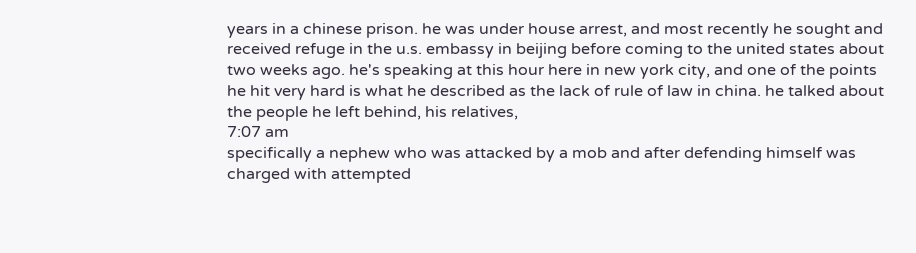years in a chinese prison. he was under house arrest, and most recently he sought and received refuge in the u.s. embassy in beijing before coming to the united states about two weeks ago. he's speaking at this hour here in new york city, and one of the points he hit very hard is what he described as the lack of rule of law in china. he talked about the people he left behind, his relatives,
7:07 am
specifically a nephew who was attacked by a mob and after defending himself was charged with attempted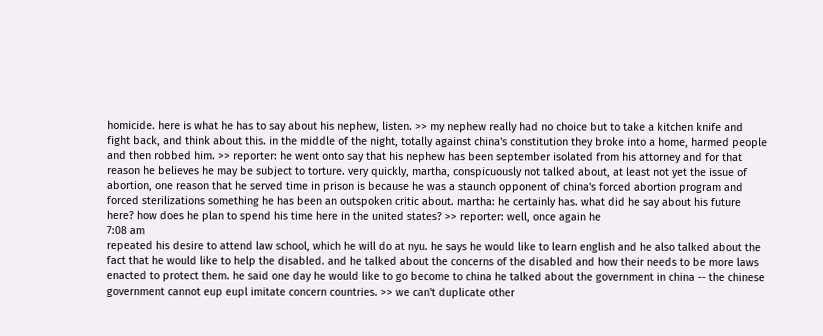homicide. here is what he has to say about his nephew, listen. >> my nephew really had no choice but to take a kitchen knife and fight back, and think about this. in the middle of the night, totally against china's constitution they broke into a home, harmed people and then robbed him. >> reporter: he went onto say that his nephew has been september isolated from his attorney and for that reason he believes he may be subject to torture. very quickly, martha, conspicuously not talked about, at least not yet the issue of abortion, one reason that he served time in prison is because he was a staunch opponent of china's forced abortion program and forced sterilizations something he has been an outspoken critic about. martha: he certainly has. what did he say about his future here? how does he plan to spend his time here in the united states? >> reporter: well, once again he
7:08 am
repeated his desire to attend law school, which he will do at nyu. he says he would like to learn english and he also talked about the fact that he would like to help the disabled. and he talked about the concerns of the disabled and how their needs to be more laws enacted to protect them. he said one day he would like to go become to china he talked about the government in china -- the chinese government cannot eup eupl imitate concern countries. >> we can't duplicate other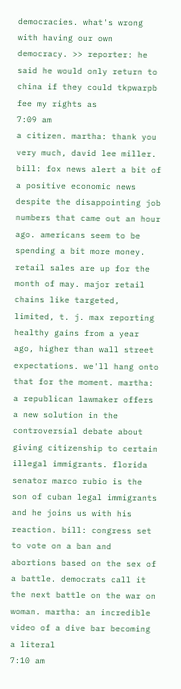democracies. what's wrong with having our own democracy. >> reporter: he said he would only return to china if they could tkpwarpb fee my rights as
7:09 am
a citizen. martha: thank you very much, david lee miller. bill: fox news alert a bit of a positive economic news despite the disappointing job numbers that came out an hour ago. americans seem to be spending a bit more money. retail sales are up for the month of may. major retail chains like targeted, limited, t. j. max reporting healthy gains from a year ago, higher than wall street expectations. we'll hang onto that for the moment. martha: a republican lawmaker offers a new solution in the controversial debate about giving citizenship to certain illegal immigrants. florida senator marco rubio is the son of cuban legal immigrants and he joins us with his reaction. bill: congress set to vote on a ban and abortions based on the sex of a battle. democrats call it the next battle on the war on woman. martha: an incredible video of a dive bar becoming a literal
7:10 am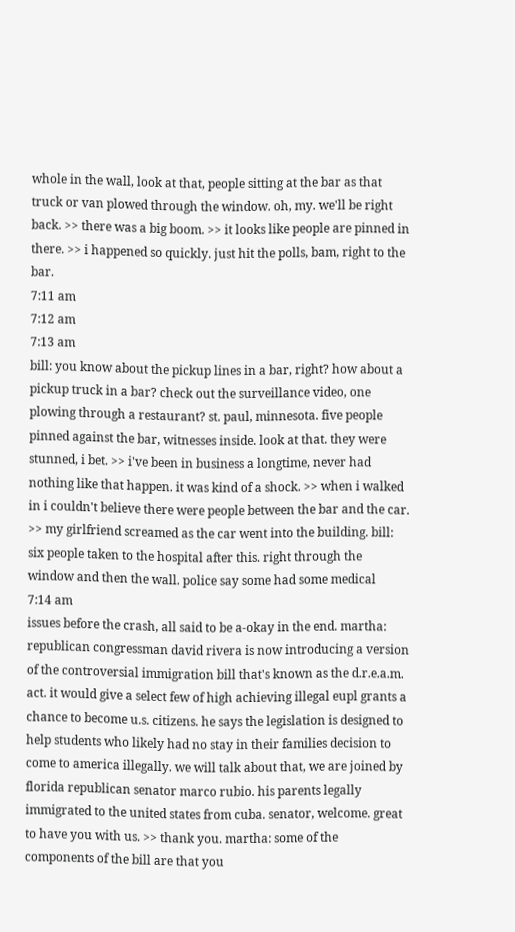whole in the wall, look at that, people sitting at the bar as that truck or van plowed through the window. oh, my. we'll be right back. >> there was a big boom. >> it looks like people are pinned in there. >> i happened so quickly. just hit the polls, bam, right to the bar.
7:11 am
7:12 am
7:13 am
bill: you know about the pickup lines in a bar, right? how about a pickup truck in a bar? check out the surveillance video, one plowing through a restaurant? st. paul, minnesota. five people pinned against the bar, witnesses inside. look at that. they were stunned, i bet. >> i've been in business a longtime, never had nothing like that happen. it was kind of a shock. >> when i walked in i couldn't believe there were people between the bar and the car. >> my girlfriend screamed as the car went into the building. bill: six people taken to the hospital after this. right through the window and then the wall. police say some had some medical
7:14 am
issues before the crash, all said to be a-okay in the end. martha: republican congressman david rivera is now introducing a version of the controversial immigration bill that's known as the d.r.e.a.m. act. it would give a select few of high achieving illegal eupl grants a chance to become u.s. citizens. he says the legislation is designed to help students who likely had no stay in their families decision to come to america illegally. we will talk about that, we are joined by florida republican senator marco rubio. his parents legally immigrated to the united states from cuba. senator, welcome. great to have you with us. >> thank you. martha: some of the components of the bill are that you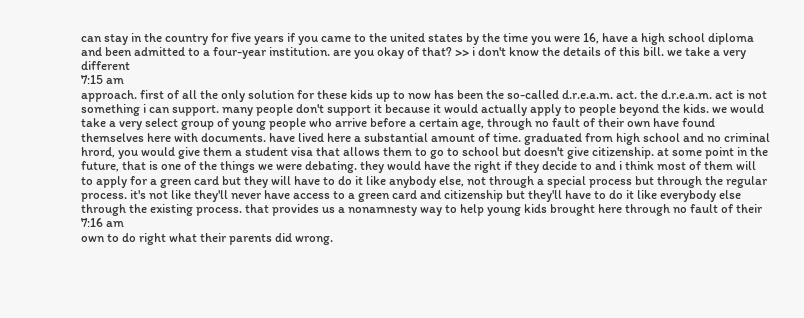can stay in the country for five years if you came to the united states by the time you were 16, have a high school diploma and been admitted to a four-year institution. are you okay of that? >> i don't know the details of this bill. we take a very different
7:15 am
approach. first of all the only solution for these kids up to now has been the so-called d.r.e.a.m. act. the d.r.e.a.m. act is not something i can support. many people don't support it because it would actually apply to people beyond the kids. we would take a very select group of young people who arrive before a certain age, through no fault of their own have found themselves here with documents. have lived here a substantial amount of time. graduated from high school and no criminal hrord, you would give them a student visa that allows them to go to school but doesn't give citizenship. at some point in the future, that is one of the things we were debating. they would have the right if they decide to and i think most of them will to apply for a green card but they will have to do it like anybody else, not through a special process but through the regular process. it's not like they'll never have access to a green card and citizenship but they'll have to do it like everybody else through the existing process. that provides us a nonamnesty way to help young kids brought here through no fault of their
7:16 am
own to do right what their parents did wrong.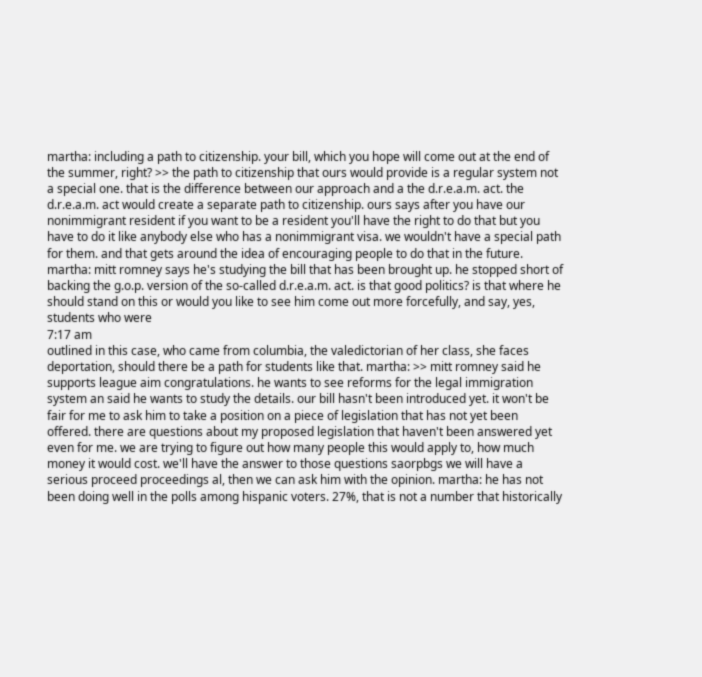martha: including a path to citizenship. your bill, which you hope will come out at the end of the summer, right? >> the path to citizenship that ours would provide is a regular system not a special one. that is the difference between our approach and a the d.r.e.a.m. act. the d.r.e.a.m. act would create a separate path to citizenship. ours says after you have our nonimmigrant resident if you want to be a resident you'll have the right to do that but you have to do it like anybody else who has a nonimmigrant visa. we wouldn't have a special path for them. and that gets around the idea of encouraging people to do that in the future. martha: mitt romney says he's studying the bill that has been brought up. he stopped short of backing the g.o.p. version of the so-called d.r.e.a.m. act. is that good politics? is that where he should stand on this or would you like to see him come out more forcefully, and say, yes, students who were
7:17 am
outlined in this case, who came from columbia, the valedictorian of her class, she faces deportation, should there be a path for students like that. martha: >> mitt romney said he supports league aim congratulations. he wants to see reforms for the legal immigration system an said he wants to study the details. our bill hasn't been introduced yet. it won't be fair for me to ask him to take a position on a piece of legislation that has not yet been offered. there are questions about my proposed legislation that haven't been answered yet even for me. we are trying to figure out how many people this would apply to, how much money it would cost. we'll have the answer to those questions saorpbgs we will have a serious proceed proceedings al, then we can ask him with the opinion. martha: he has not been doing well in the polls among hispanic voters. 27%, that is not a number that historically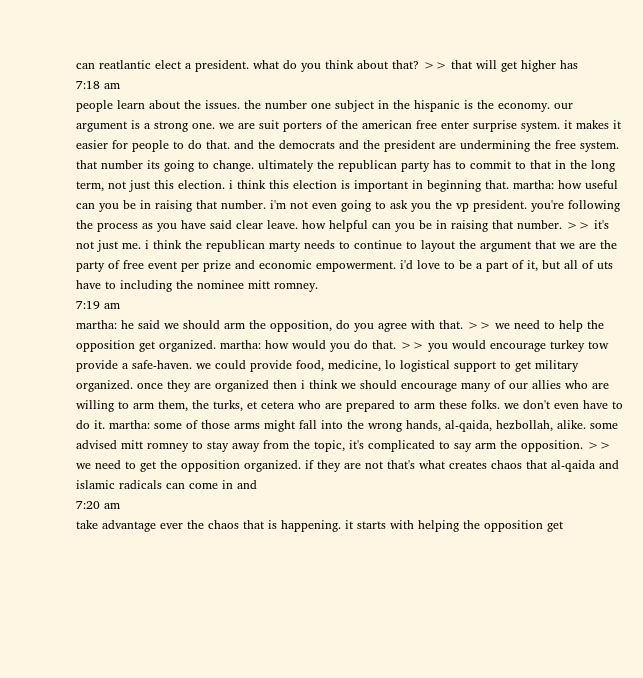can reatlantic elect a president. what do you think about that? >> that will get higher has
7:18 am
people learn about the issues. the number one subject in the hispanic is the economy. our argument is a strong one. we are suit porters of the american free enter surprise system. it makes it easier for people to do that. and the democrats and the president are undermining the free system. that number its going to change. ultimately the republican party has to commit to that in the long term, not just this election. i think this election is important in beginning that. martha: how useful can you be in raising that number. i'm not even going to ask you the vp president. you're following the process as you have said clear leave. how helpful can you be in raising that number. >> it's not just me. i think the republican marty needs to continue to layout the argument that we are the party of free event per prize and economic empowerment. i'd love to be a part of it, but all of uts have to including the nominee mitt romney.
7:19 am
martha: he said we should arm the opposition, do you agree with that. >> we need to help the opposition get organized. martha: how would you do that. >> you would encourage turkey tow provide a safe-haven. we could provide food, medicine, lo logistical support to get military organized. once they are organized then i think we should encourage many of our allies who are willing to arm them, the turks, et cetera who are prepared to arm these folks. we don't even have to do it. martha: some of those arms might fall into the wrong hands, al-qaida, hezbollah, alike. some advised mitt romney to stay away from the topic, it's complicated to say arm the opposition. >> we need to get the opposition organized. if they are not that's what creates chaos that al-qaida and islamic radicals can come in and
7:20 am
take advantage ever the chaos that is happening. it starts with helping the opposition get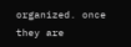organized. once they are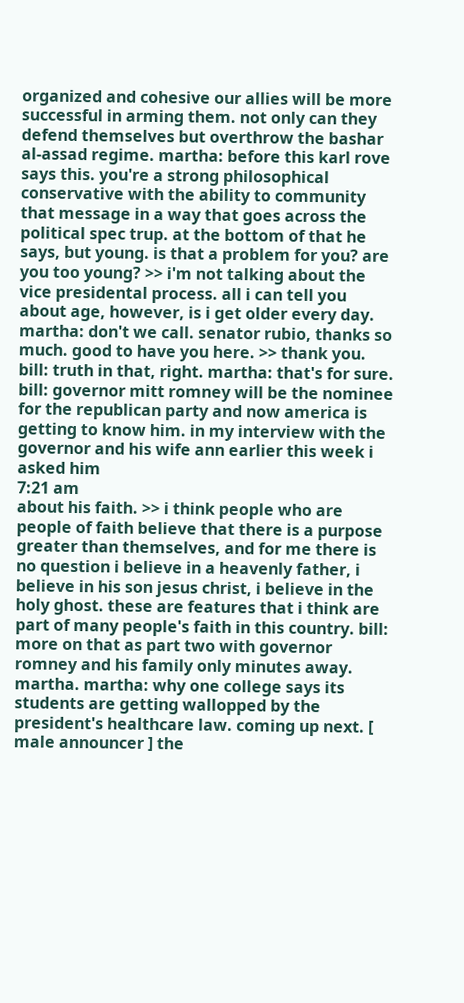organized and cohesive our allies will be more successful in arming them. not only can they defend themselves but overthrow the bashar al-assad regime. martha: before this karl rove says this. you're a strong philosophical conservative with the ability to community that message in a way that goes across the political spec trup. at the bottom of that he says, but young. is that a problem for you? are you too young? >> i'm not talking about the vice presidental process. all i can tell you about age, however, is i get older every day. martha: don't we call. senator rubio, thanks so much. good to have you here. >> thank you. bill: truth in that, right. martha: that's for sure. bill: governor mitt romney will be the nominee for the republican party and now america is getting to know him. in my interview with the governor and his wife ann earlier this week i asked him
7:21 am
about his faith. >> i think people who are people of faith believe that there is a purpose greater than themselves, and for me there is no question i believe in a heavenly father, i believe in his son jesus christ, i believe in the holy ghost. these are features that i think are part of many people's faith in this country. bill: more on that as part two with governor romney and his family only minutes away. martha. martha: why one college says its students are getting wallopped by the president's healthcare law. coming up next. [ male announcer ] the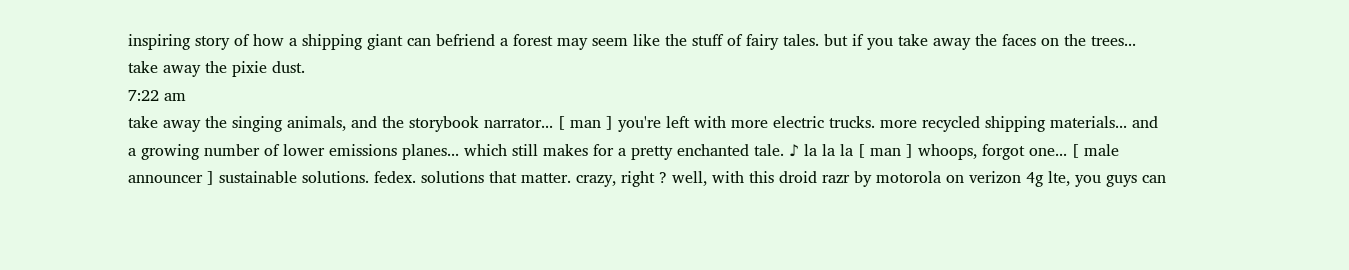inspiring story of how a shipping giant can befriend a forest may seem like the stuff of fairy tales. but if you take away the faces on the trees... take away the pixie dust.
7:22 am
take away the singing animals, and the storybook narrator... [ man ] you're left with more electric trucks. more recycled shipping materials... and a growing number of lower emissions planes... which still makes for a pretty enchanted tale. ♪ la la la [ man ] whoops, forgot one... [ male announcer ] sustainable solutions. fedex. solutions that matter. crazy, right ? well, with this droid razr by motorola on verizon 4g lte, you guys can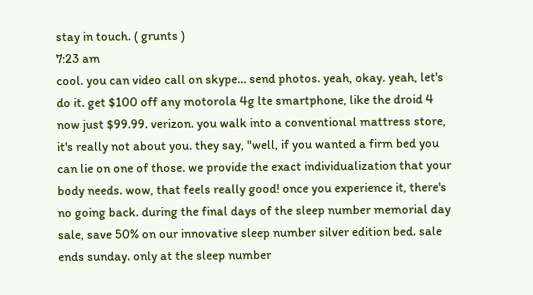stay in touch. ( grunts )
7:23 am
cool. you can video call on skype... send photos. yeah, okay. yeah, let's do it. get $100 off any motorola 4g lte smartphone, like the droid 4 now just $99.99. verizon. you walk into a conventional mattress store, it's really not about you. they say, "well, if you wanted a firm bed you can lie on one of those. we provide the exact individualization that your body needs. wow, that feels really good! once you experience it, there's no going back. during the final days of the sleep number memorial day sale, save 50% on our innovative sleep number silver edition bed. sale ends sunday. only at the sleep number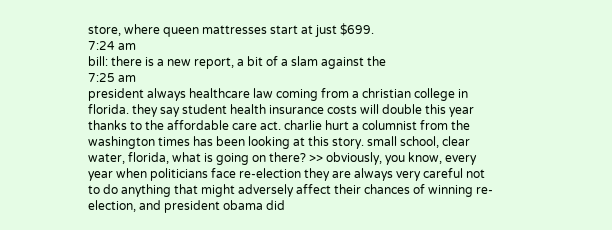store, where queen mattresses start at just $699.
7:24 am
bill: there is a new report, a bit of a slam against the
7:25 am
president always healthcare law coming from a christian college in florida. they say student health insurance costs will double this year thanks to the affordable care act. charlie hurt a columnist from the washington times has been looking at this story. small school, clear water, florida, what is going on there? >> obviously, you know, every year when politicians face re-election they are always very careful not to do anything that might adversely affect their chances of winning re-election, and president obama did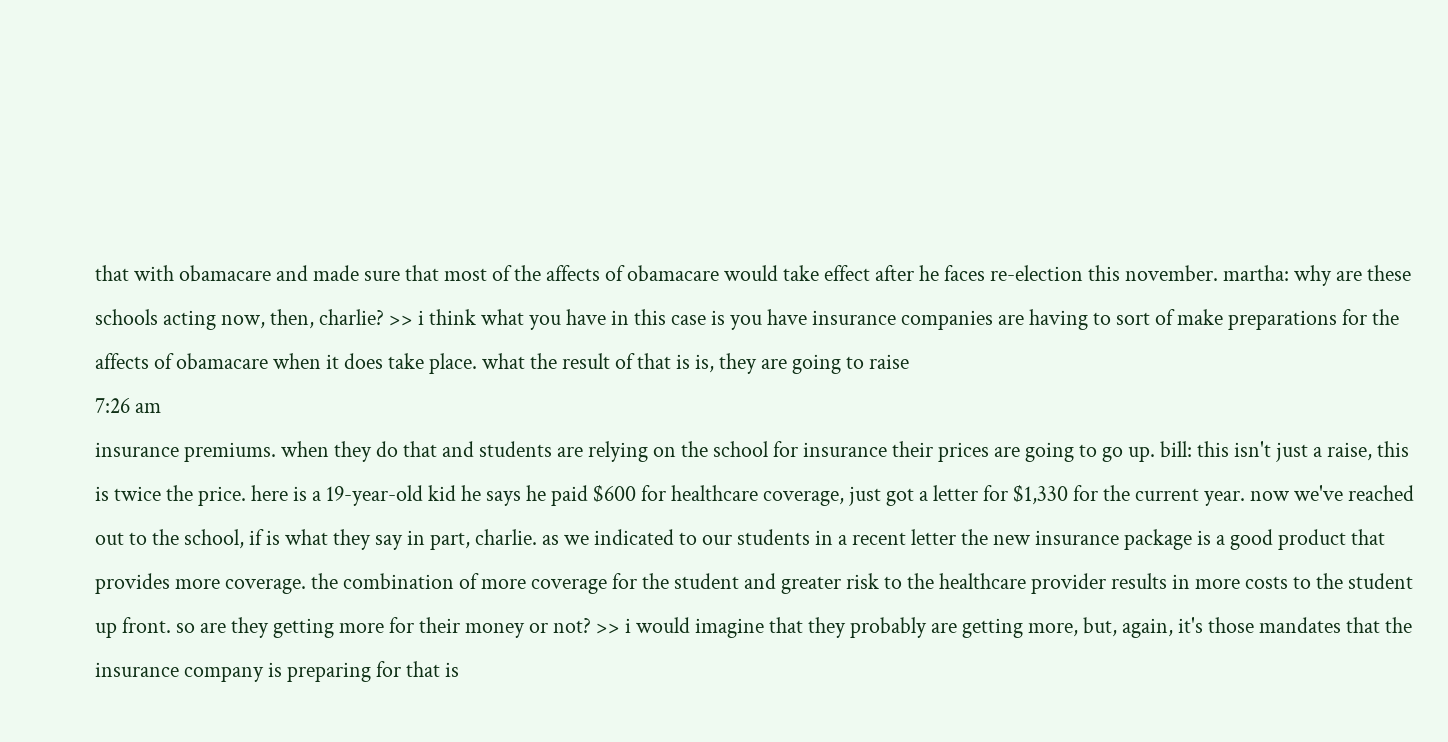that with obamacare and made sure that most of the affects of obamacare would take effect after he faces re-election this november. martha: why are these schools acting now, then, charlie? >> i think what you have in this case is you have insurance companies are having to sort of make preparations for the affects of obamacare when it does take place. what the result of that is is, they are going to raise
7:26 am
insurance premiums. when they do that and students are relying on the school for insurance their prices are going to go up. bill: this isn't just a raise, this is twice the price. here is a 19-year-old kid he says he paid $600 for healthcare coverage, just got a letter for $1,330 for the current year. now we've reached out to the school, if is what they say in part, charlie. as we indicated to our students in a recent letter the new insurance package is a good product that provides more coverage. the combination of more coverage for the student and greater risk to the healthcare provider results in more costs to the student up front. so are they getting more for their money or not? >> i would imagine that they probably are getting more, but, again, it's those mandates that the insurance company is preparing for that is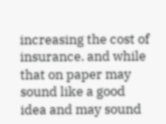increasing the cost of insurance. and while that on paper may sound like a good idea and may sound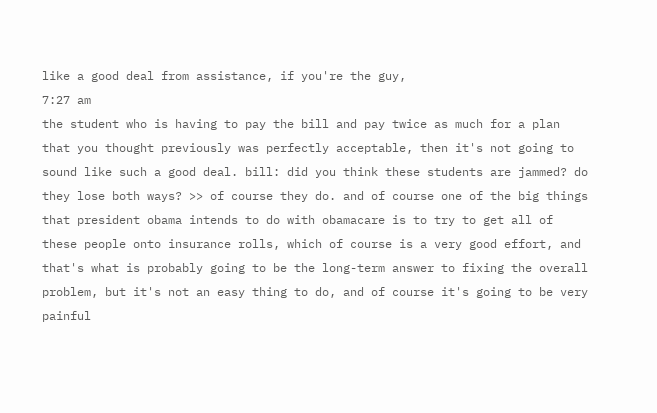like a good deal from assistance, if you're the guy,
7:27 am
the student who is having to pay the bill and pay twice as much for a plan that you thought previously was perfectly acceptable, then it's not going to sound like such a good deal. bill: did you think these students are jammed? do they lose both ways? >> of course they do. and of course one of the big things that president obama intends to do with obamacare is to try to get all of these people onto insurance rolls, which of course is a very good effort, and that's what is probably going to be the long-term answer to fixing the overall problem, but it's not an easy thing to do, and of course it's going to be very painful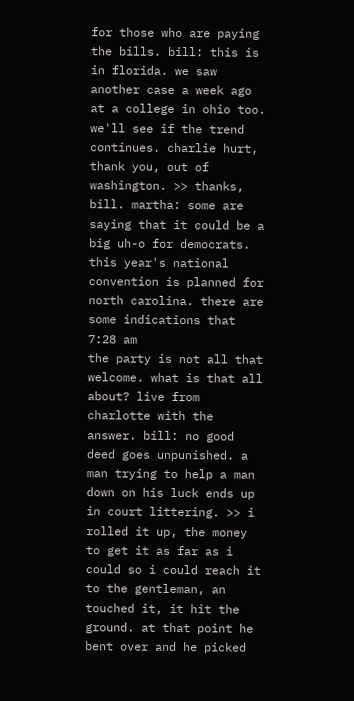for those who are paying the bills. bill: this is in florida. we saw another case a week ago at a college in ohio too. we'll see if the trend continues. charlie hurt, thank you, out of washington. >> thanks, bill. martha: some are saying that it could be a big uh-o for democrats. this year's national convention is planned for north carolina. there are some indications that
7:28 am
the party is not all that welcome. what is that all about? live from charlotte with the answer. bill: no good deed goes unpunished. a man trying to help a man down on his luck ends up in court littering. >> i rolled it up, the money to get it as far as i could so i could reach it to the gentleman, an touched it, it hit the ground. at that point he bent over and he picked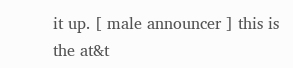it up. [ male announcer ] this is the at&t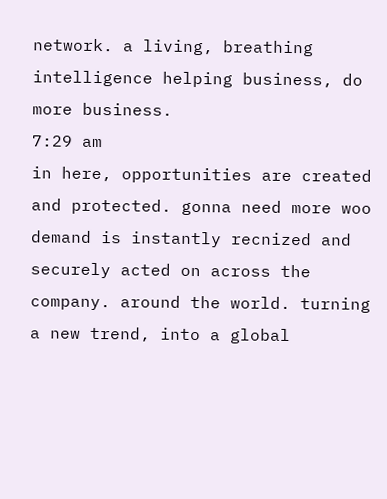network. a living, breathing intelligence helping business, do more business.
7:29 am
in here, opportunities are created and protected. gonna need more woo demand is instantly recnized and securely acted on across the company. around the world. turning a new trend, into a global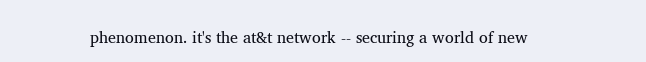phenomenon. it's the at&t network -- securing a world of new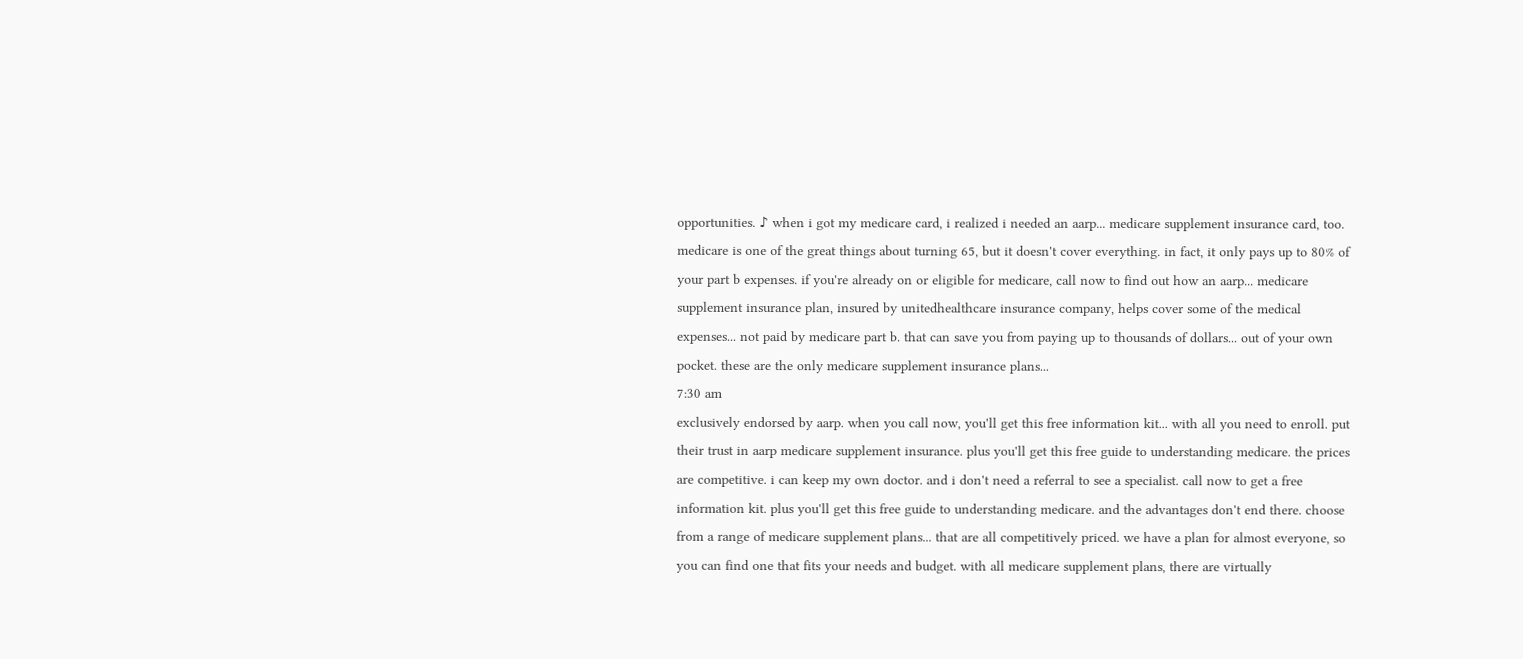opportunities. ♪ when i got my medicare card, i realized i needed an aarp... medicare supplement insurance card, too. medicare is one of the great things about turning 65, but it doesn't cover everything. in fact, it only pays up to 80% of your part b expenses. if you're already on or eligible for medicare, call now to find out how an aarp... medicare supplement insurance plan, insured by unitedhealthcare insurance company, helps cover some of the medical expenses... not paid by medicare part b. that can save you from paying up to thousands of dollars... out of your own pocket. these are the only medicare supplement insurance plans...
7:30 am
exclusively endorsed by aarp. when you call now, you'll get this free information kit... with all you need to enroll. put their trust in aarp medicare supplement insurance. plus you'll get this free guide to understanding medicare. the prices are competitive. i can keep my own doctor. and i don't need a referral to see a specialist. call now to get a free information kit. plus you'll get this free guide to understanding medicare. and the advantages don't end there. choose from a range of medicare supplement plans... that are all competitively priced. we have a plan for almost everyone, so you can find one that fits your needs and budget. with all medicare supplement plans, there are virtually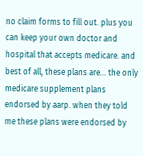no claim forms to fill out. plus you can keep your own doctor and hospital that accepts medicare. and best of all, these plans are... the only medicare supplement plans endorsed by aarp. when they told me these plans were endorsed by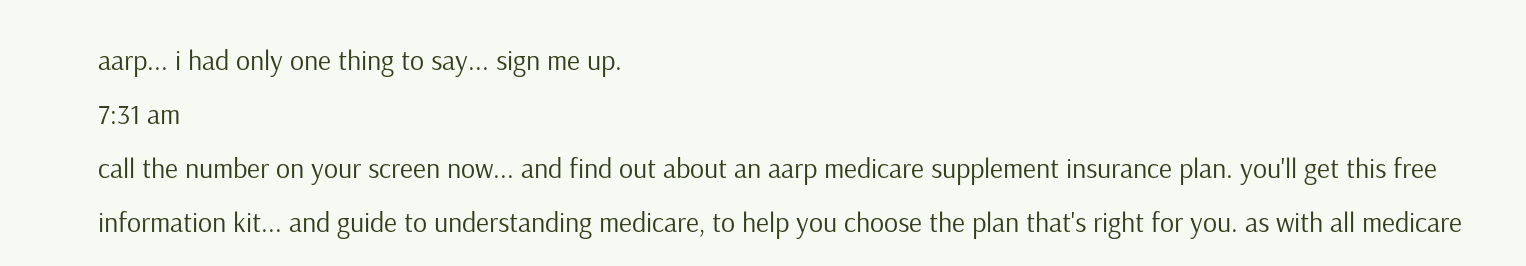aarp... i had only one thing to say... sign me up.
7:31 am
call the number on your screen now... and find out about an aarp medicare supplement insurance plan. you'll get this free information kit... and guide to understanding medicare, to help you choose the plan that's right for you. as with all medicare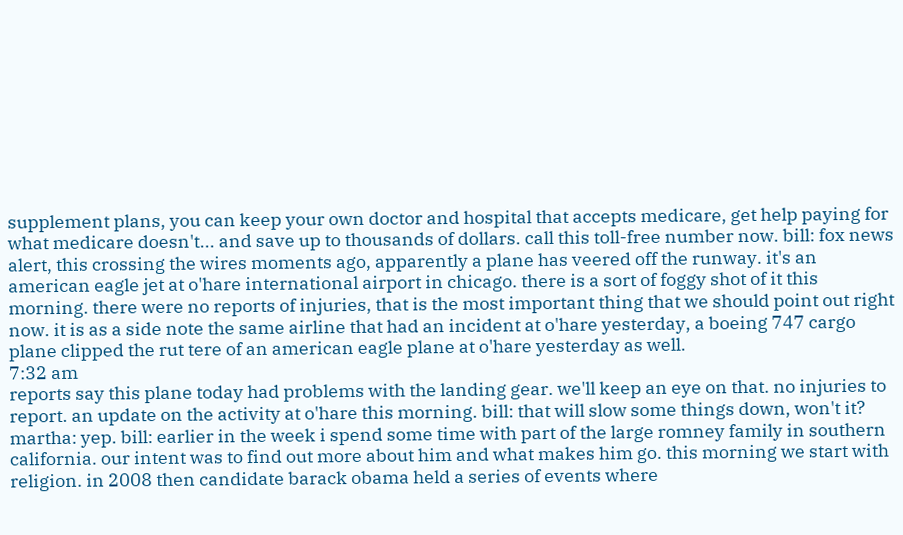supplement plans, you can keep your own doctor and hospital that accepts medicare, get help paying for what medicare doesn't... and save up to thousands of dollars. call this toll-free number now. bill: fox news alert, this crossing the wires moments ago, apparently a plane has veered off the runway. it's an american eagle jet at o'hare international airport in chicago. there is a sort of foggy shot of it this morning. there were no reports of injuries, that is the most important thing that we should point out right now. it is as a side note the same airline that had an incident at o'hare yesterday, a boeing 747 cargo plane clipped the rut tere of an american eagle plane at o'hare yesterday as well.
7:32 am
reports say this plane today had problems with the landing gear. we'll keep an eye on that. no injuries to report. an update on the activity at o'hare this morning. bill: that will slow some things down, won't it? martha: yep. bill: earlier in the week i spend some time with part of the large romney family in southern california. our intent was to find out more about him and what makes him go. this morning we start with religion. in 2008 then candidate barack obama held a series of events where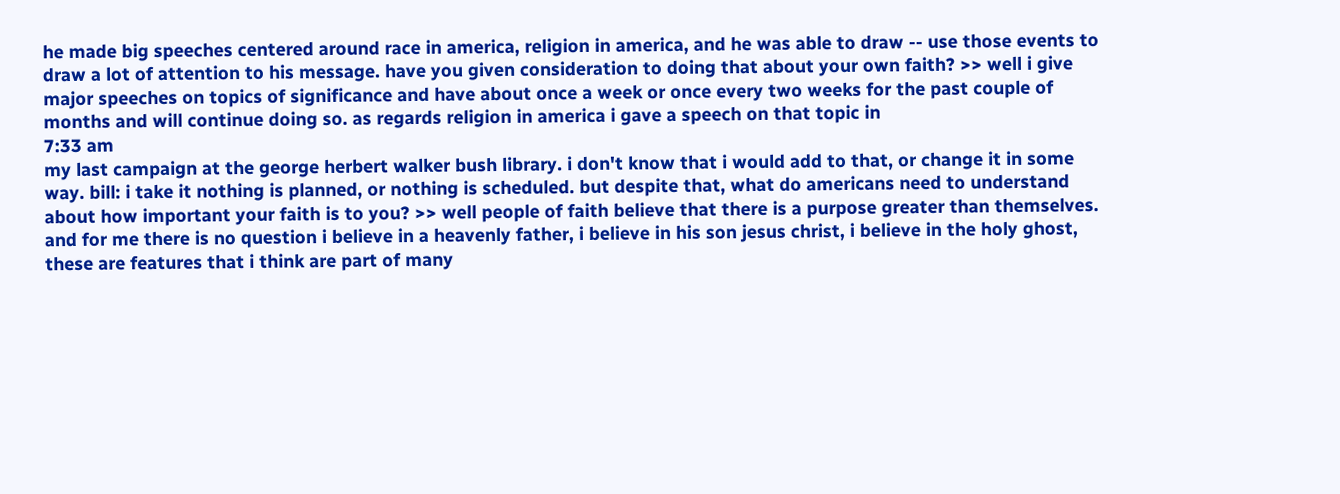he made big speeches centered around race in america, religion in america, and he was able to draw -- use those events to draw a lot of attention to his message. have you given consideration to doing that about your own faith? >> well i give major speeches on topics of significance and have about once a week or once every two weeks for the past couple of months and will continue doing so. as regards religion in america i gave a speech on that topic in
7:33 am
my last campaign at the george herbert walker bush library. i don't know that i would add to that, or change it in some way. bill: i take it nothing is planned, or nothing is scheduled. but despite that, what do americans need to understand about how important your faith is to you? >> well people of faith believe that there is a purpose greater than themselves. and for me there is no question i believe in a heavenly father, i believe in his son jesus christ, i believe in the holy ghost, these are features that i think are part of many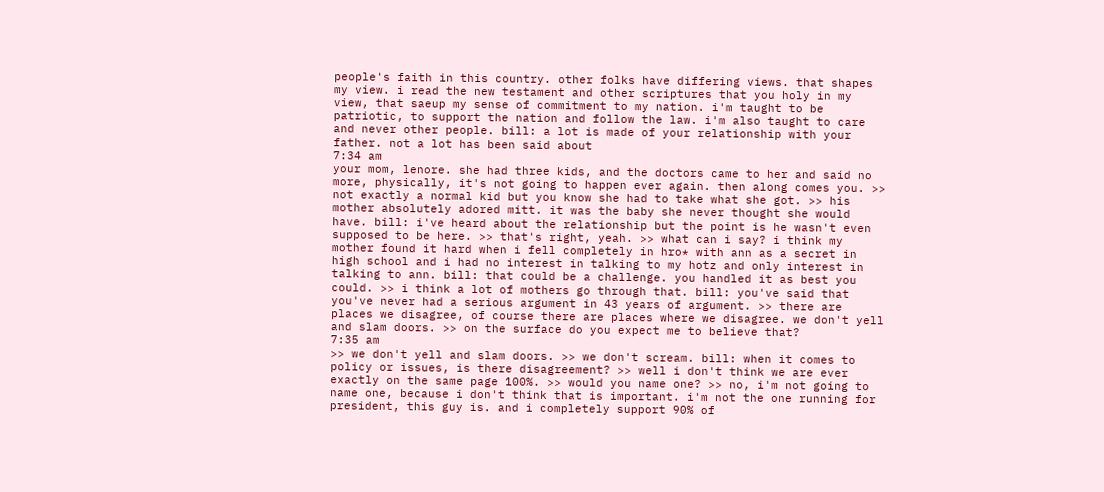people's faith in this country. other folks have differing views. that shapes my view. i read the new testament and other scriptures that you holy in my view, that saeup my sense of commitment to my nation. i'm taught to be patriotic, to support the nation and follow the law. i'm also taught to care and never other people. bill: a lot is made of your relationship with your father. not a lot has been said about
7:34 am
your mom, lenore. she had three kids, and the doctors came to her and said no more, physically, it's not going to happen ever again. then along comes you. >> not exactly a normal kid but you know she had to take what she got. >> his mother absolutely adored mitt. it was the baby she never thought she would have. bill: i've heard about the relationship but the point is he wasn't even supposed to be here. >> that's right, yeah. >> what can i say? i think my mother found it hard when i fell completely in hro* with ann as a secret in high school and i had no interest in talking to my hotz and only interest in talking to ann. bill: that could be a challenge. you handled it as best you could. >> i think a lot of mothers go through that. bill: you've said that you've never had a serious argument in 43 years of argument. >> there are places we disagree, of course there are places where we disagree. we don't yell and slam doors. >> on the surface do you expect me to believe that?
7:35 am
>> we don't yell and slam doors. >> we don't scream. bill: when it comes to policy or issues, is there disagreement? >> well i don't think we are ever exactly on the same page 100%. >> would you name one? >> no, i'm not going to name one, because i don't think that is important. i'm not the one running for president, this guy is. and i completely support 90% of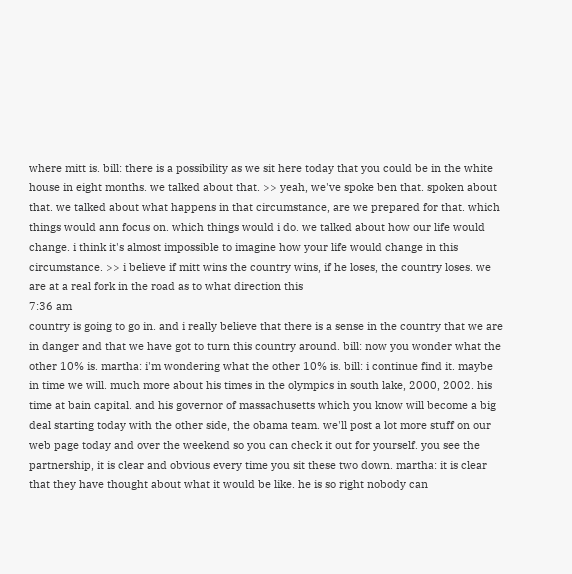where mitt is. bill: there is a possibility as we sit here today that you could be in the white house in eight months. we talked about that. >> yeah, we've spoke ben that. spoken about that. we talked about what happens in that circumstance, are we prepared for that. which things would ann focus on. which things would i do. we talked about how our life would change. i think it's almost impossible to imagine how your life would change in this circumstance. >> i believe if mitt wins the country wins, if he loses, the country loses. we are at a real fork in the road as to what direction this
7:36 am
country is going to go in. and i really believe that there is a sense in the country that we are in danger and that we have got to turn this country around. bill: now you wonder what the other 10% is. martha: i'm wondering what the other 10% is. bill: i continue find it. maybe in time we will. much more about his times in the olympics in south lake, 2000, 2002. his time at bain capital. and his governor of massachusetts which you know will become a big deal starting today with the other side, the obama team. we'll post a lot more stuff on our web page today and over the weekend so you can check it out for yourself. you see the partnership, it is clear and obvious every time you sit these two down. martha: it is clear that they have thought about what it would be like. he is so right nobody can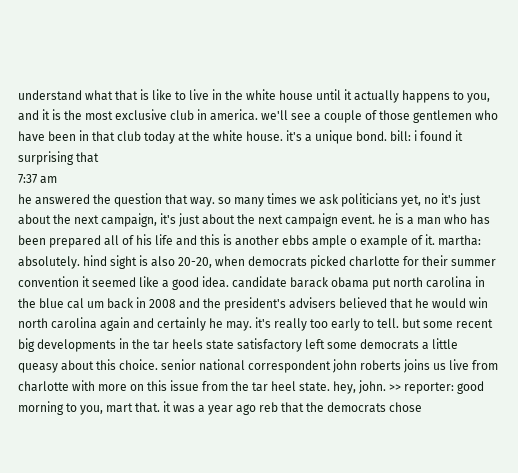understand what that is like to live in the white house until it actually happens to you, and it is the most exclusive club in america. we'll see a couple of those gentlemen who have been in that club today at the white house. it's a unique bond. bill: i found it surprising that
7:37 am
he answered the question that way. so many times we ask politicians yet, no it's just about the next campaign, it's just about the next campaign event. he is a man who has been prepared all of his life and this is another ebbs ample o example of it. martha: absolutely. hind sight is also 20-20, when democrats picked charlotte for their summer convention it seemed like a good idea. candidate barack obama put north carolina in the blue cal um back in 2008 and the president's advisers believed that he would win north carolina again and certainly he may. it's really too early to tell. but some recent big developments in the tar heels state satisfactory left some democrats a little queasy about this choice. senior national correspondent john roberts joins us live from charlotte with more on this issue from the tar heel state. hey, john. >> reporter: good morning to you, mart that. it was a year ago reb that the democrats chose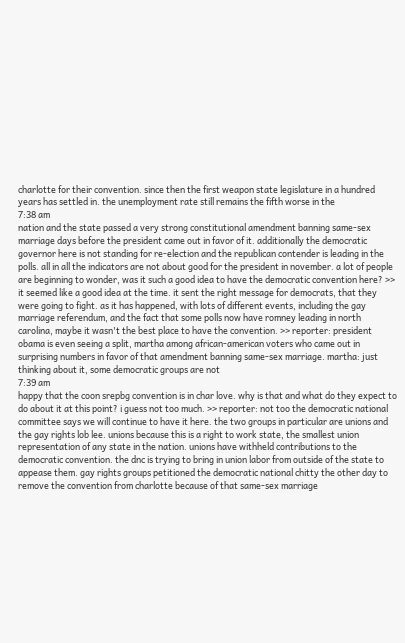charlotte for their convention. since then the first weapon state legislature in a hundred years has settled in. the unemployment rate still remains the fifth worse in the
7:38 am
nation and the state passed a very strong constitutional amendment banning same-sex marriage days before the president came out in favor of it. additionally the democratic governor here is not standing for re-election and the republican contender is leading in the polls. all in all the indicators are not about good for the president in november. a lot of people are beginning to wonder, was it such a good idea to have the democratic convention here? >> it seemed like a good idea at the time. it sent the right message for democrats, that they were going to fight. as it has happened, with lots of different events, including the gay marriage referendum, and the fact that some polls now have romney leading in north carolina, maybe it wasn't the best place to have the convention. >> reporter: president obama is even seeing a split, martha among african-american voters who came out in surprising numbers in favor of that amendment banning same-sex marriage. martha: just thinking about it, some democratic groups are not
7:39 am
happy that the coon srepbg convention is in char love. why is that and what do they expect to do about it at this point? i guess not too much. >> reporter: not too the democratic national committee says we will continue to have it here. the two groups in particular are unions and the gay rights lob lee. unions because this is a right to work state, the smallest union representation of any state in the nation. unions have withheld contributions to the democratic convention. the dnc is trying to bring in union labor from outside of the state to appease them. gay rights groups petitioned the democratic national chitty the other day to remove the convention from charlotte because of that same-sex marriage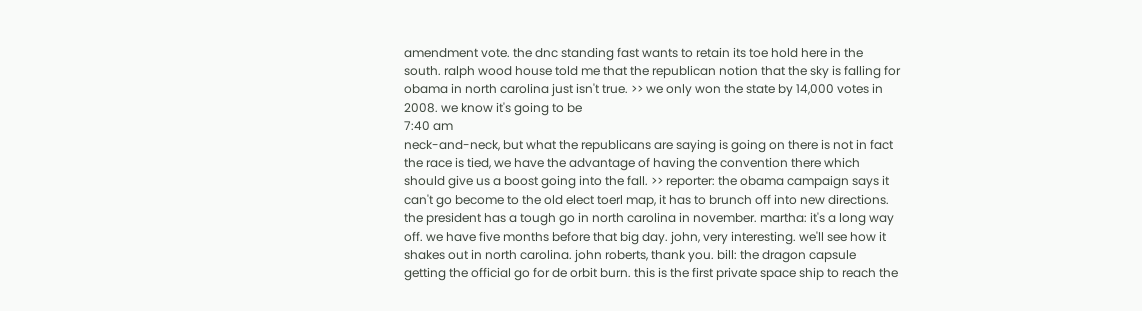amendment vote. the dnc standing fast wants to retain its toe hold here in the south. ralph wood house told me that the republican notion that the sky is falling for obama in north carolina just isn't true. >> we only won the state by 14,000 votes in 2008. we know it's going to be
7:40 am
neck-and-neck, but what the republicans are saying is going on there is not in fact the race is tied, we have the advantage of having the convention there which should give us a boost going into the fall. >> reporter: the obama campaign says it can't go become to the old elect toerl map, it has to brunch off into new directions. the president has a tough go in north carolina in november. martha: it's a long way off. we have five months before that big day. john, very interesting. we'll see how it shakes out in north carolina. john roberts, thank you. bill: the dragon capsule getting the official go for de orbit burn. this is the first private space ship to reach the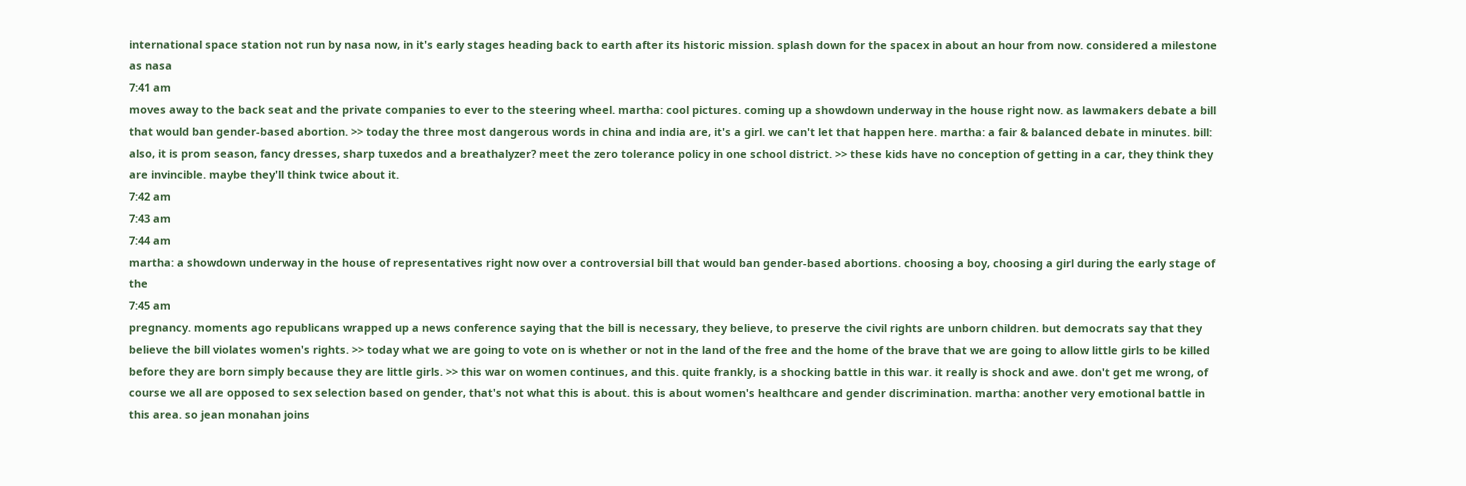international space station not run by nasa now, in it's early stages heading back to earth after its historic mission. splash down for the spacex in about an hour from now. considered a milestone as nasa
7:41 am
moves away to the back seat and the private companies to ever to the steering wheel. martha: cool pictures. coming up a showdown underway in the house right now. as lawmakers debate a bill that would ban gender-based abortion. >> today the three most dangerous words in china and india are, it's a girl. we can't let that happen here. martha: a fair & balanced debate in minutes. bill: also, it is prom season, fancy dresses, sharp tuxedos and a breathalyzer? meet the zero tolerance policy in one school district. >> these kids have no conception of getting in a car, they think they are invincible. maybe they'll think twice about it.
7:42 am
7:43 am
7:44 am
martha: a showdown underway in the house of representatives right now over a controversial bill that would ban gender-based abortions. choosing a boy, choosing a girl during the early stage of the
7:45 am
pregnancy. moments ago republicans wrapped up a news conference saying that the bill is necessary, they believe, to preserve the civil rights are unborn children. but democrats say that they believe the bill violates women's rights. >> today what we are going to vote on is whether or not in the land of the free and the home of the brave that we are going to allow little girls to be killed before they are born simply because they are little girls. >> this war on women continues, and this. quite frankly, is a shocking battle in this war. it really is shock and awe. don't get me wrong, of course we all are opposed to sex selection based on gender, that's not what this is about. this is about women's healthcare and gender discrimination. martha: another very emotional battle in this area. so jean monahan joins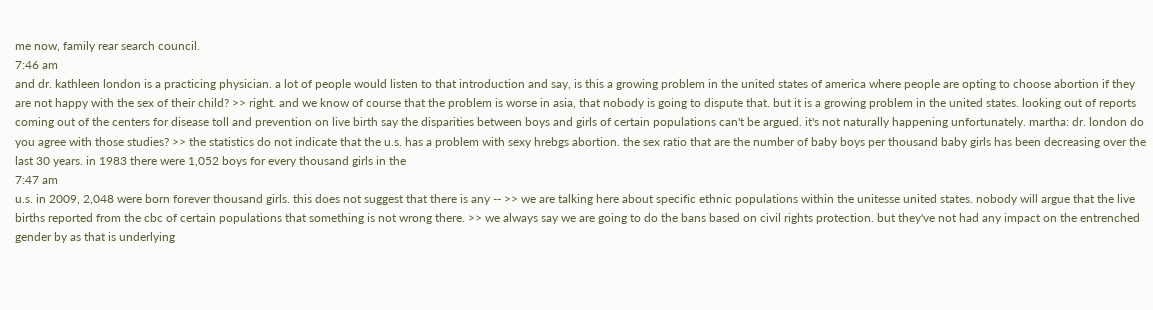me now, family rear search council.
7:46 am
and dr. kathleen london is a practicing physician. a lot of people would listen to that introduction and say, is this a growing problem in the united states of america where people are opting to choose abortion if they are not happy with the sex of their child? >> right. and we know of course that the problem is worse in asia, that nobody is going to dispute that. but it is a growing problem in the united states. looking out of reports coming out of the centers for disease toll and prevention on live birth say the disparities between boys and girls of certain populations can't be argued. it's not naturally happening unfortunately. martha: dr. london do you agree with those studies? >> the statistics do not indicate that the u.s. has a problem with sexy hrebgs abortion. the sex ratio that are the number of baby boys per thousand baby girls has been decreasing over the last 30 years. in 1983 there were 1,052 boys for every thousand girls in the
7:47 am
u.s. in 2009, 2,048 were born forever thousand girls. this does not suggest that there is any -- >> we are talking here about specific ethnic populations within the unitesse united states. nobody will argue that the live births reported from the cbc of certain populations that something is not wrong there. >> we always say we are going to do the bans based on civil rights protection. but they've not had any impact on the entrenched gender by as that is underlying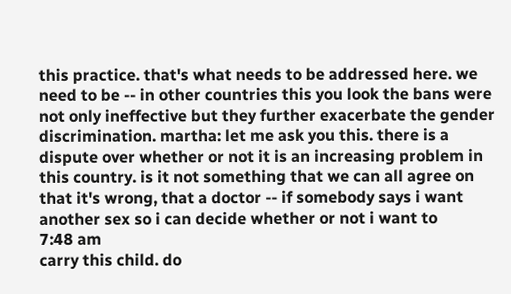this practice. that's what needs to be addressed here. we need to be -- in other countries this you look the bans were not only ineffective but they further exacerbate the gender discrimination. martha: let me ask you this. there is a dispute over whether or not it is an increasing problem in this country. is it not something that we can all agree on that it's wrong, that a doctor -- if somebody says i want another sex so i can decide whether or not i want to
7:48 am
carry this child. do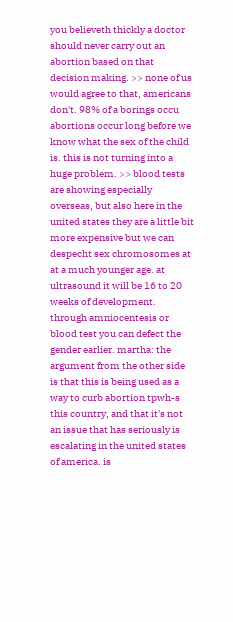you believeth thickly a doctor should never carry out an abortion based on that decision making. >> none of us would agree to that, americans don't. 98% of a borings occu abortions occur long before we know what the sex of the child is. this is not turning into a huge problem. >> blood tests are showing especially overseas, but also here in the united states they are a little bit more expensive but we can despecht sex chromosomes at at a much younger age. at ultrasound it will be 16 to 20 weeks of development. through amniocentesis or blood test you can defect the gender earlier. martha: the argument from the other side is that this is being used as a way to curb abortion tpwh-s this country, and that it's not an issue that has seriously is escalating in the united states of america. is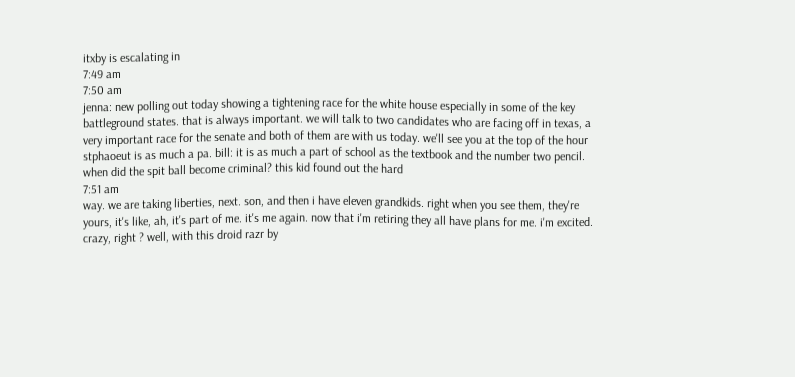itxby is escalating in
7:49 am
7:50 am
jenna: new polling out today showing a tightening race for the white house especially in some of the key battleground states. that is always important. we will talk to two candidates who are facing off in texas, a very important race for the senate and both of them are with us today. we'll see you at the top of the hour stphaoeut is as much a pa. bill: it is as much a part of school as the textbook and the number two pencil. when did the spit ball become criminal? this kid found out the hard
7:51 am
way. we are taking liberties, next. son, and then i have eleven grandkids. right when you see them, they're yours, it's like, ah, it's part of me. it's me again. now that i'm retiring they all have plans for me. i'm excited. crazy, right ? well, with this droid razr by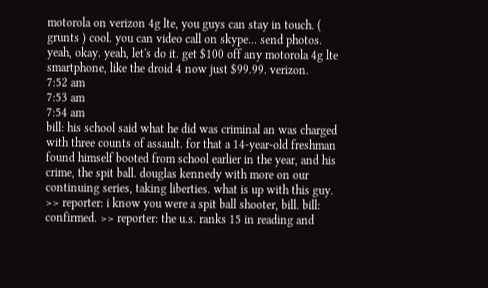motorola on verizon 4g lte, you guys can stay in touch. ( grunts ) cool. you can video call on skype... send photos. yeah, okay. yeah, let's do it. get $100 off any motorola 4g lte smartphone, like the droid 4 now just $99.99. verizon.
7:52 am
7:53 am
7:54 am
bill: his school said what he did was criminal an was charged with three counts of assault. for that a 14-year-old freshman found himself booted from school earlier in the year, and his crime, the spit ball. douglas kennedy with more on our continuing series, taking liberties. what is up with this guy. >> reporter: i know you were a spit ball shooter, bill. bill: confirmed. >> reporter: the u.s. ranks 15 in reading and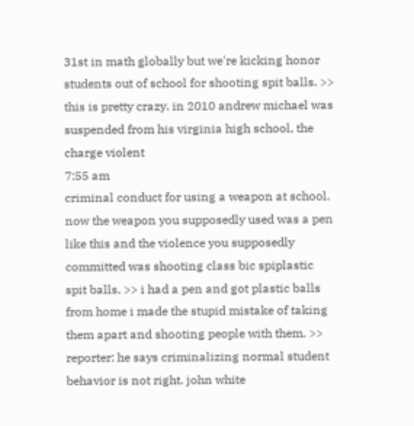31st in math globally but we're kicking honor students out of school for shooting spit balls. >> this is pretty crazy. in 2010 andrew michael was suspended from his virginia high school, the charge violent
7:55 am
criminal conduct for using a weapon at school. now the weapon you supposedly used was a pen like this and the violence you supposedly committed was shooting class bic spiplastic spit balls. >> i had a pen and got plastic balls from home i made the stupid mistake of taking them apart and shooting people with them. >> reporter: he says criminalizing normal student behavior is not right. john white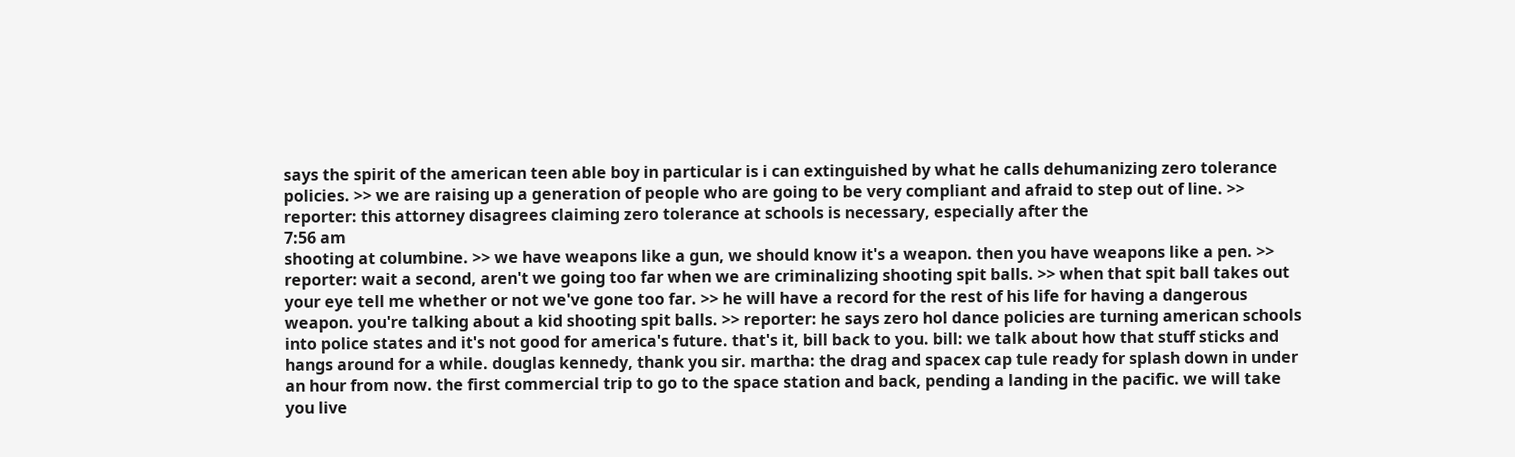says the spirit of the american teen able boy in particular is i can extinguished by what he calls dehumanizing zero tolerance policies. >> we are raising up a generation of people who are going to be very compliant and afraid to step out of line. >> reporter: this attorney disagrees claiming zero tolerance at schools is necessary, especially after the
7:56 am
shooting at columbine. >> we have weapons like a gun, we should know it's a weapon. then you have weapons like a pen. >> reporter: wait a second, aren't we going too far when we are criminalizing shooting spit balls. >> when that spit ball takes out your eye tell me whether or not we've gone too far. >> he will have a record for the rest of his life for having a dangerous weapon. you're talking about a kid shooting spit balls. >> reporter: he says zero hol dance policies are turning american schools into police states and it's not good for america's future. that's it, bill back to you. bill: we talk about how that stuff sticks and hangs around for a while. douglas kennedy, thank you sir. martha: the drag and spacex cap tule ready for splash down in under an hour from now. the first commercial trip to go to the space station and back, pending a landing in the pacific. we will take you live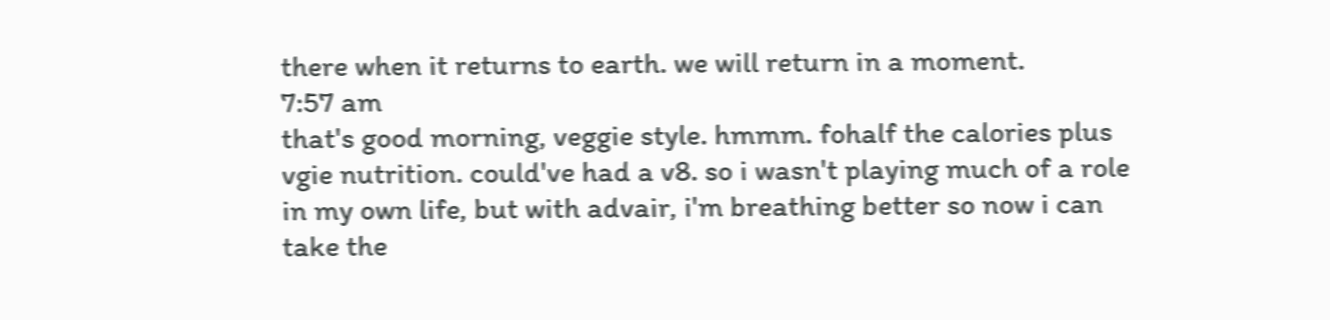there when it returns to earth. we will return in a moment.
7:57 am
that's good morning, veggie style. hmmm. fohalf the calories plus vgie nutrition. could've had a v8. so i wasn't playing much of a role in my own life, but with advair, i'm breathing better so now i can take the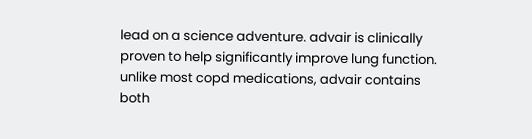lead on a science adventure. advair is clinically proven to help significantly improve lung function. unlike most copd medications, advair contains both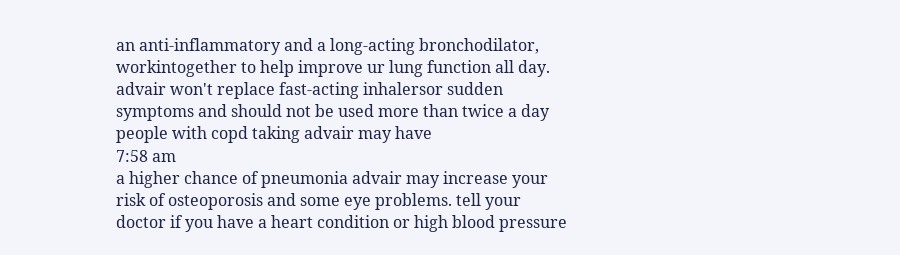an anti-inflammatory and a long-acting bronchodilator, workintogether to help improve ur lung function all day. advair won't replace fast-acting inhalersor sudden symptoms and should not be used more than twice a day people with copd taking advair may have
7:58 am
a higher chance of pneumonia advair may increase your risk of osteoporosis and some eye problems. tell your doctor if you have a heart condition or high blood pressure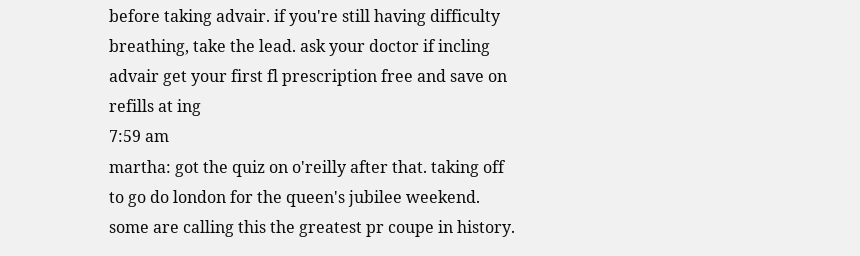before taking advair. if you're still having difficulty breathing, take the lead. ask your doctor if incling advair get your first fl prescription free and save on refills at ing
7:59 am
martha: got the quiz on o'reilly after that. taking off to go do london for the queen's jubilee weekend. some are calling this the greatest pr coupe in history.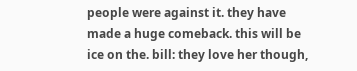people were against it. they have made a huge comeback. this will be ice on the. bill: they love her though,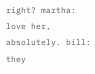right? martha: love her, absolutely. bill: they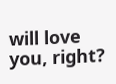will love you, right?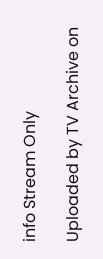info Stream Only

Uploaded by TV Archive on